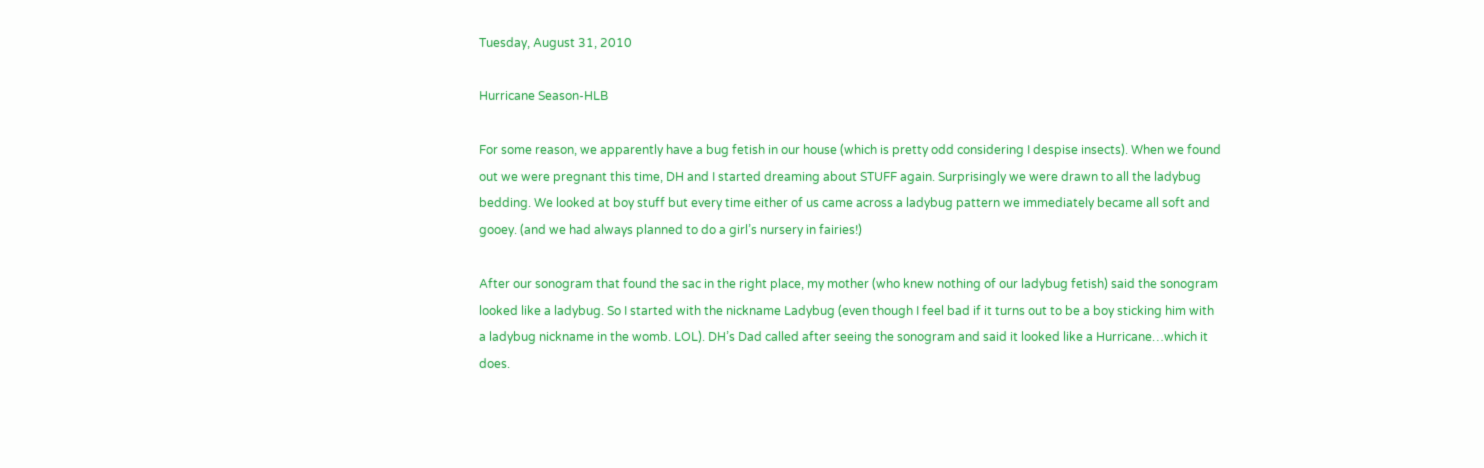Tuesday, August 31, 2010

Hurricane Season-HLB

For some reason, we apparently have a bug fetish in our house (which is pretty odd considering I despise insects). When we found out we were pregnant this time, DH and I started dreaming about STUFF again. Surprisingly we were drawn to all the ladybug bedding. We looked at boy stuff but every time either of us came across a ladybug pattern we immediately became all soft and gooey. (and we had always planned to do a girl’s nursery in fairies!)

After our sonogram that found the sac in the right place, my mother (who knew nothing of our ladybug fetish) said the sonogram looked like a ladybug. So I started with the nickname Ladybug (even though I feel bad if it turns out to be a boy sticking him with a ladybug nickname in the womb. LOL). DH’s Dad called after seeing the sonogram and said it looked like a Hurricane…which it does.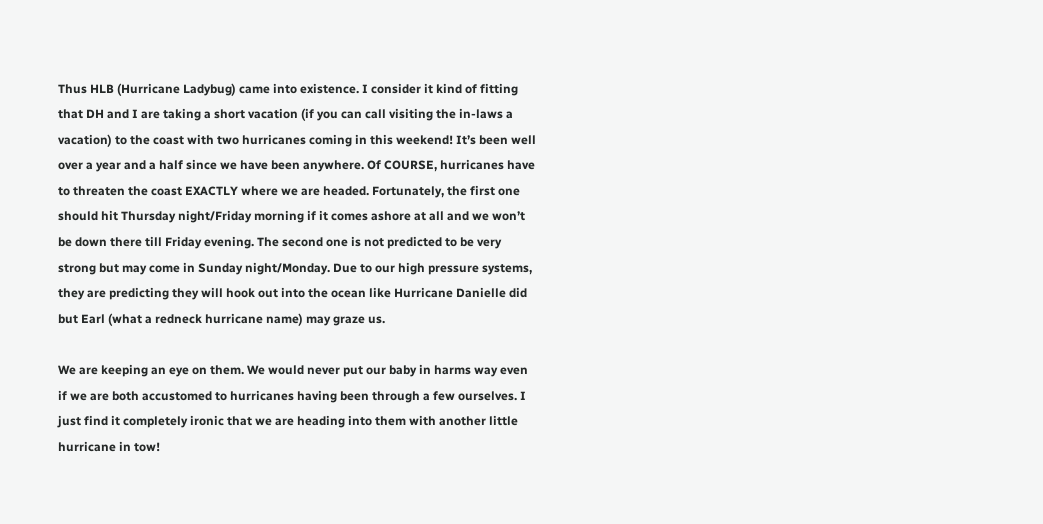Thus HLB (Hurricane Ladybug) came into existence. I consider it kind of fitting that DH and I are taking a short vacation (if you can call visiting the in-laws a vacation) to the coast with two hurricanes coming in this weekend! It’s been well over a year and a half since we have been anywhere. Of COURSE, hurricanes have to threaten the coast EXACTLY where we are headed. Fortunately, the first one should hit Thursday night/Friday morning if it comes ashore at all and we won’t be down there till Friday evening. The second one is not predicted to be very strong but may come in Sunday night/Monday. Due to our high pressure systems, they are predicting they will hook out into the ocean like Hurricane Danielle did but Earl (what a redneck hurricane name) may graze us.

We are keeping an eye on them. We would never put our baby in harms way even if we are both accustomed to hurricanes having been through a few ourselves. I just find it completely ironic that we are heading into them with another little hurricane in tow!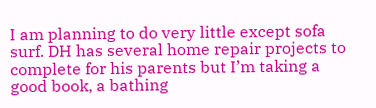I am planning to do very little except sofa surf. DH has several home repair projects to complete for his parents but I’m taking a good book, a bathing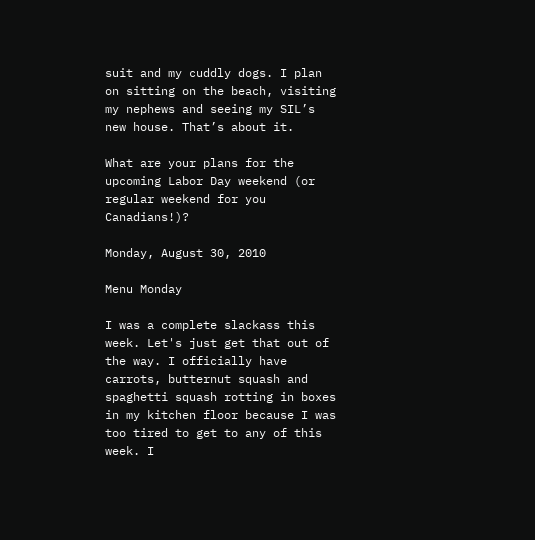suit and my cuddly dogs. I plan on sitting on the beach, visiting my nephews and seeing my SIL’s new house. That’s about it.

What are your plans for the upcoming Labor Day weekend (or regular weekend for you Canadians!)?

Monday, August 30, 2010

Menu Monday

I was a complete slackass this week. Let's just get that out of the way. I officially have carrots, butternut squash and spaghetti squash rotting in boxes in my kitchen floor because I was too tired to get to any of this week. I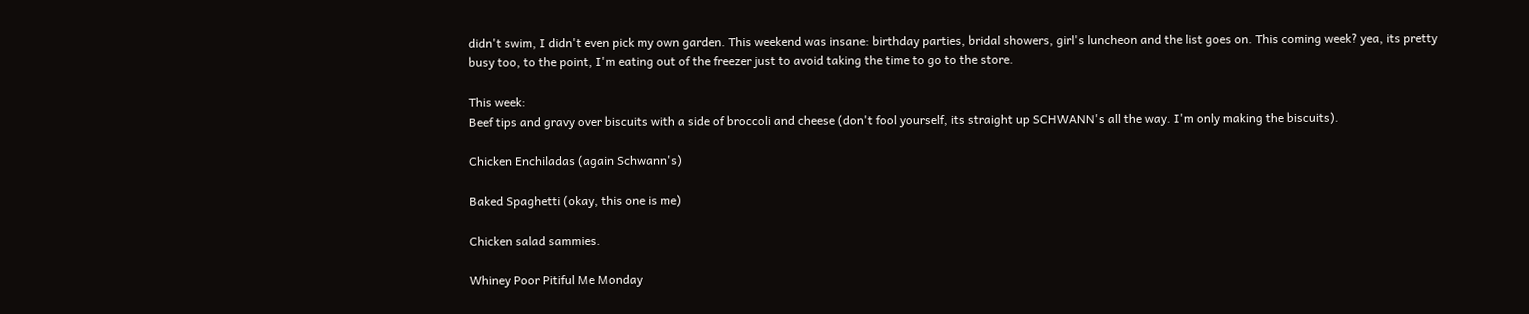didn't swim, I didn't even pick my own garden. This weekend was insane: birthday parties, bridal showers, girl's luncheon and the list goes on. This coming week? yea, its pretty busy too, to the point, I'm eating out of the freezer just to avoid taking the time to go to the store.

This week:
Beef tips and gravy over biscuits with a side of broccoli and cheese (don't fool yourself, its straight up SCHWANN's all the way. I'm only making the biscuits).

Chicken Enchiladas (again Schwann's)

Baked Spaghetti (okay, this one is me)

Chicken salad sammies.

Whiney Poor Pitiful Me Monday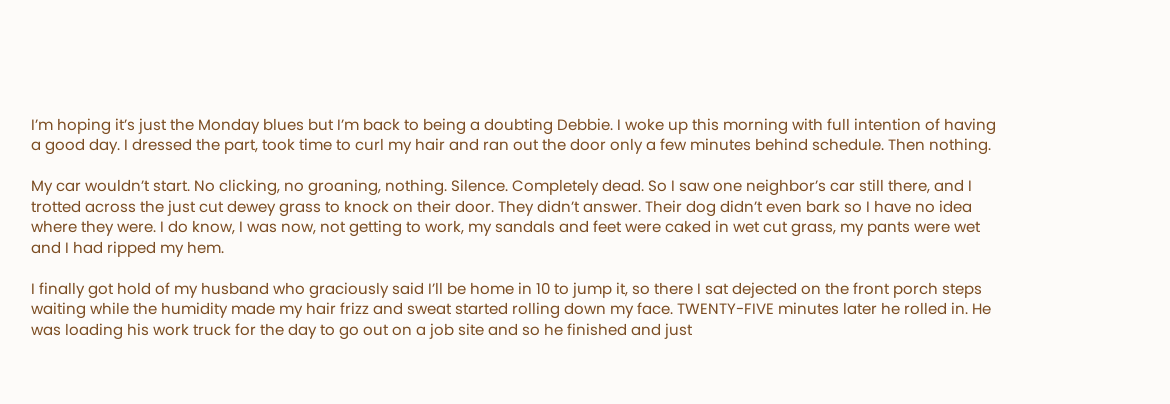I’m hoping it’s just the Monday blues but I’m back to being a doubting Debbie. I woke up this morning with full intention of having a good day. I dressed the part, took time to curl my hair and ran out the door only a few minutes behind schedule. Then nothing.

My car wouldn’t start. No clicking, no groaning, nothing. Silence. Completely dead. So I saw one neighbor’s car still there, and I trotted across the just cut dewey grass to knock on their door. They didn’t answer. Their dog didn’t even bark so I have no idea where they were. I do know, I was now, not getting to work, my sandals and feet were caked in wet cut grass, my pants were wet and I had ripped my hem.

I finally got hold of my husband who graciously said I’ll be home in 10 to jump it, so there I sat dejected on the front porch steps waiting while the humidity made my hair frizz and sweat started rolling down my face. TWENTY-FIVE minutes later he rolled in. He was loading his work truck for the day to go out on a job site and so he finished and just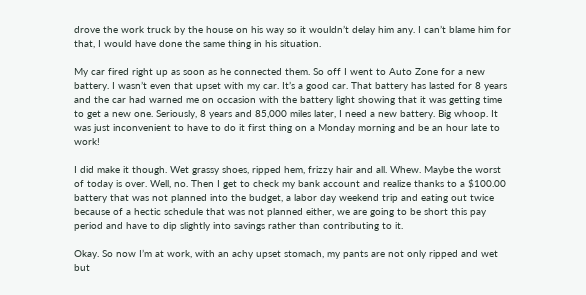drove the work truck by the house on his way so it wouldn’t delay him any. I can’t blame him for that, I would have done the same thing in his situation.

My car fired right up as soon as he connected them. So off I went to Auto Zone for a new battery. I wasn’t even that upset with my car. It’s a good car. That battery has lasted for 8 years and the car had warned me on occasion with the battery light showing that it was getting time to get a new one. Seriously, 8 years and 85,000 miles later, I need a new battery. Big whoop. It was just inconvenient to have to do it first thing on a Monday morning and be an hour late to work!

I did make it though. Wet grassy shoes, ripped hem, frizzy hair and all. Whew. Maybe the worst of today is over. Well, no. Then I get to check my bank account and realize thanks to a $100.00 battery that was not planned into the budget, a labor day weekend trip and eating out twice because of a hectic schedule that was not planned either, we are going to be short this pay period and have to dip slightly into savings rather than contributing to it.

Okay. So now I’m at work, with an achy upset stomach, my pants are not only ripped and wet but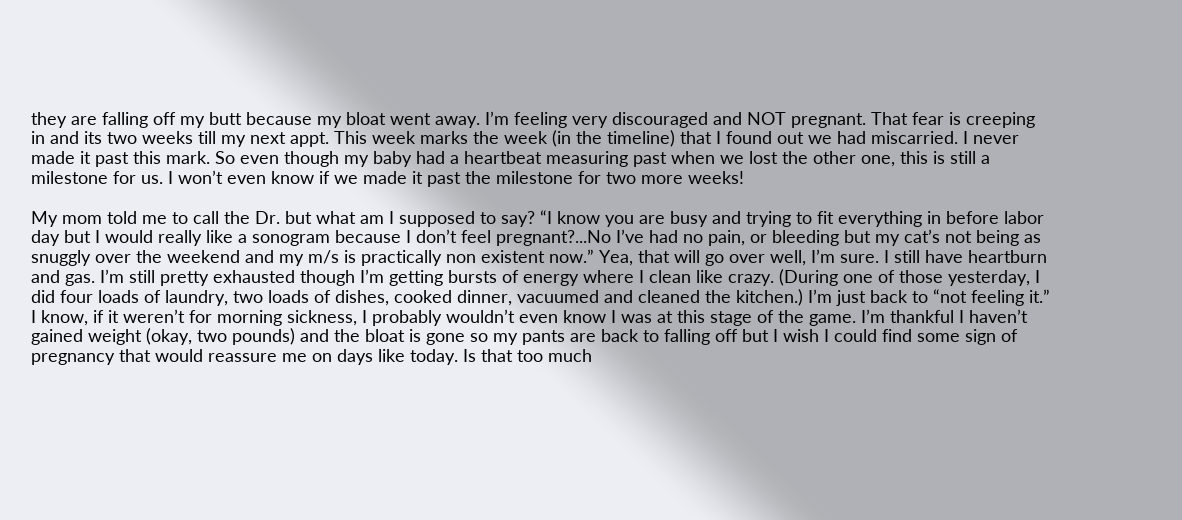they are falling off my butt because my bloat went away. I’m feeling very discouraged and NOT pregnant. That fear is creeping in and its two weeks till my next appt. This week marks the week (in the timeline) that I found out we had miscarried. I never made it past this mark. So even though my baby had a heartbeat measuring past when we lost the other one, this is still a milestone for us. I won’t even know if we made it past the milestone for two more weeks!

My mom told me to call the Dr. but what am I supposed to say? “I know you are busy and trying to fit everything in before labor day but I would really like a sonogram because I don’t feel pregnant?...No I’ve had no pain, or bleeding but my cat’s not being as snuggly over the weekend and my m/s is practically non existent now.” Yea, that will go over well, I’m sure. I still have heartburn and gas. I’m still pretty exhausted though I’m getting bursts of energy where I clean like crazy. (During one of those yesterday, I did four loads of laundry, two loads of dishes, cooked dinner, vacuumed and cleaned the kitchen.) I’m just back to “not feeling it.” I know, if it weren’t for morning sickness, I probably wouldn’t even know I was at this stage of the game. I’m thankful I haven’t gained weight (okay, two pounds) and the bloat is gone so my pants are back to falling off but I wish I could find some sign of pregnancy that would reassure me on days like today. Is that too much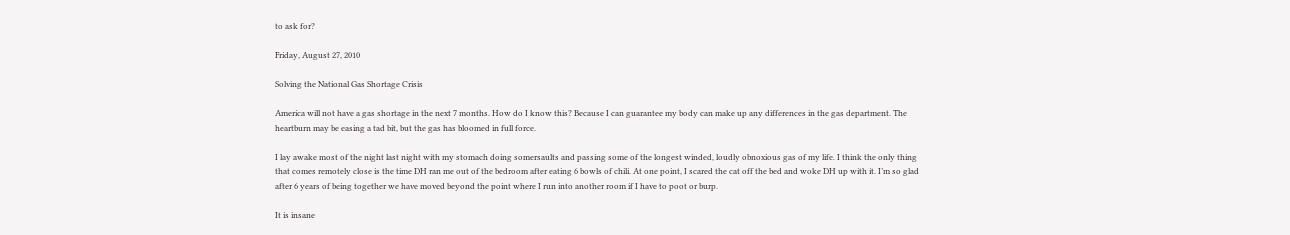to ask for?

Friday, August 27, 2010

Solving the National Gas Shortage Crisis

America will not have a gas shortage in the next 7 months. How do I know this? Because I can guarantee my body can make up any differences in the gas department. The heartburn may be easing a tad bit, but the gas has bloomed in full force.

I lay awake most of the night last night with my stomach doing somersaults and passing some of the longest winded, loudly obnoxious gas of my life. I think the only thing that comes remotely close is the time DH ran me out of the bedroom after eating 6 bowls of chili. At one point, I scared the cat off the bed and woke DH up with it. I’m so glad after 6 years of being together we have moved beyond the point where I run into another room if I have to poot or burp.

It is insane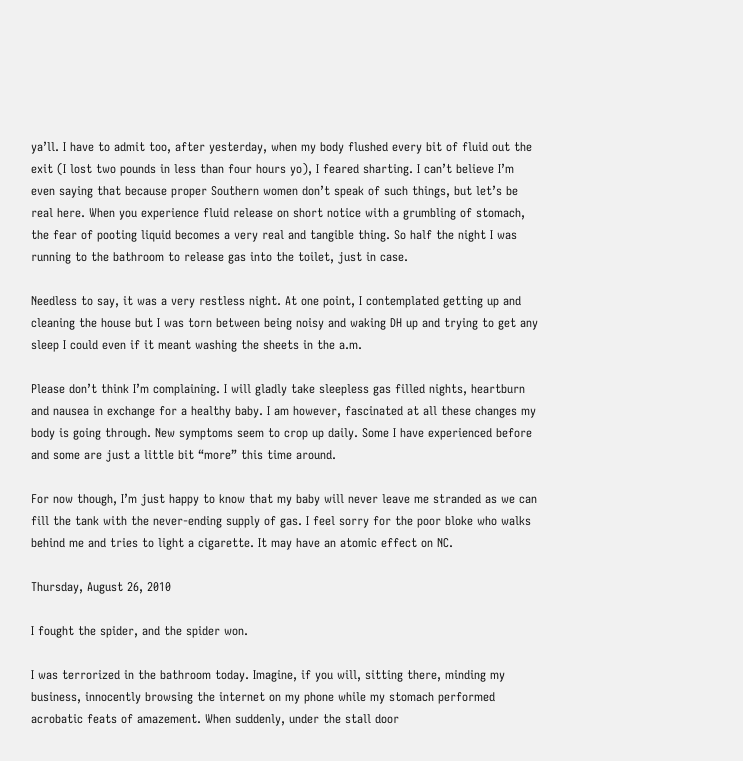ya’ll. I have to admit too, after yesterday, when my body flushed every bit of fluid out the exit (I lost two pounds in less than four hours yo), I feared sharting. I can’t believe I’m even saying that because proper Southern women don’t speak of such things, but let’s be real here. When you experience fluid release on short notice with a grumbling of stomach, the fear of pooting liquid becomes a very real and tangible thing. So half the night I was running to the bathroom to release gas into the toilet, just in case.

Needless to say, it was a very restless night. At one point, I contemplated getting up and cleaning the house but I was torn between being noisy and waking DH up and trying to get any sleep I could even if it meant washing the sheets in the a.m.

Please don’t think I’m complaining. I will gladly take sleepless gas filled nights, heartburn and nausea in exchange for a healthy baby. I am however, fascinated at all these changes my body is going through. New symptoms seem to crop up daily. Some I have experienced before and some are just a little bit “more” this time around.

For now though, I’m just happy to know that my baby will never leave me stranded as we can fill the tank with the never-ending supply of gas. I feel sorry for the poor bloke who walks behind me and tries to light a cigarette. It may have an atomic effect on NC.

Thursday, August 26, 2010

I fought the spider, and the spider won.

I was terrorized in the bathroom today. Imagine, if you will, sitting there, minding my business, innocently browsing the internet on my phone while my stomach performed acrobatic feats of amazement. When suddenly, under the stall door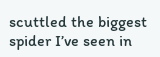scuttled the biggest spider I’ve seen in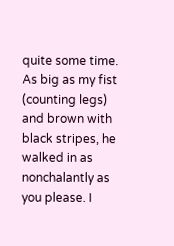quite some time. As big as my fist (counting legs) and brown with black stripes, he walked in as nonchalantly as you please. I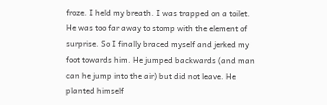froze. I held my breath. I was trapped on a toilet. He was too far away to stomp with the element of surprise. So I finally braced myself and jerked my foot towards him. He jumped backwards (and man can he jump into the air) but did not leave. He planted himself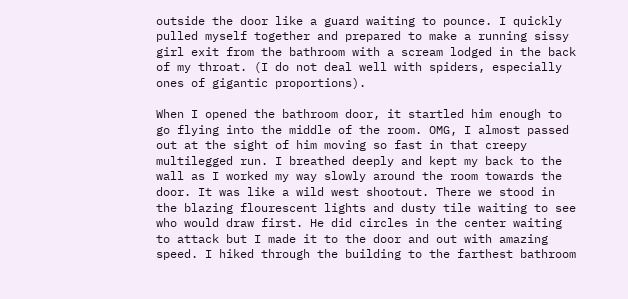outside the door like a guard waiting to pounce. I quickly pulled myself together and prepared to make a running sissy girl exit from the bathroom with a scream lodged in the back of my throat. (I do not deal well with spiders, especially ones of gigantic proportions).

When I opened the bathroom door, it startled him enough to go flying into the middle of the room. OMG, I almost passed out at the sight of him moving so fast in that creepy multilegged run. I breathed deeply and kept my back to the wall as I worked my way slowly around the room towards the door. It was like a wild west shootout. There we stood in the blazing flourescent lights and dusty tile waiting to see who would draw first. He did circles in the center waiting to attack but I made it to the door and out with amazing speed. I hiked through the building to the farthest bathroom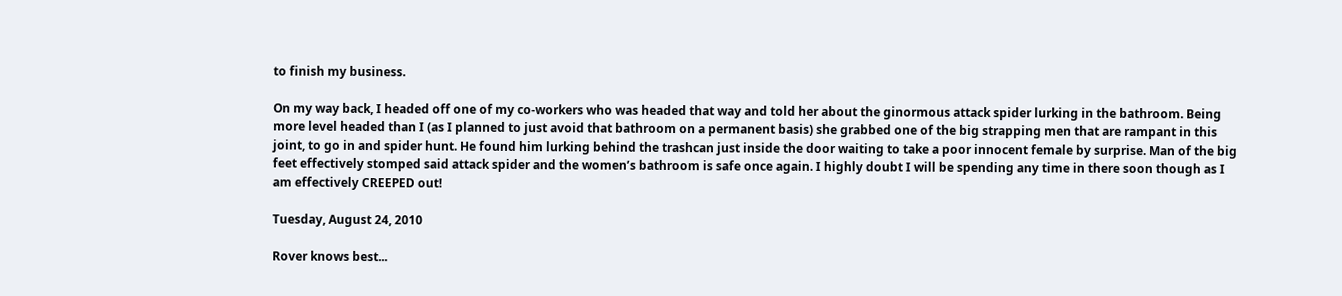to finish my business.

On my way back, I headed off one of my co-workers who was headed that way and told her about the ginormous attack spider lurking in the bathroom. Being more level headed than I (as I planned to just avoid that bathroom on a permanent basis) she grabbed one of the big strapping men that are rampant in this joint, to go in and spider hunt. He found him lurking behind the trashcan just inside the door waiting to take a poor innocent female by surprise. Man of the big feet effectively stomped said attack spider and the women’s bathroom is safe once again. I highly doubt I will be spending any time in there soon though as I am effectively CREEPED out!

Tuesday, August 24, 2010

Rover knows best...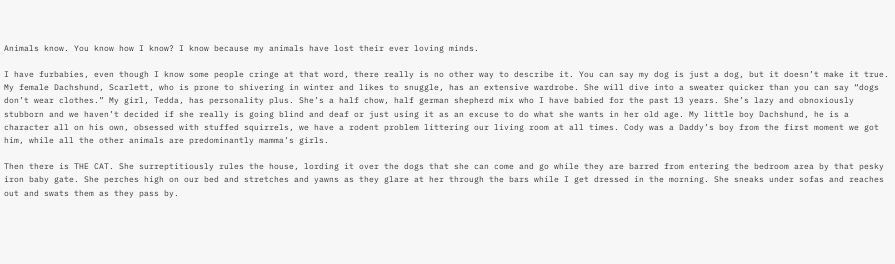Animals know. You know how I know? I know because my animals have lost their ever loving minds.

I have furbabies, even though I know some people cringe at that word, there really is no other way to describe it. You can say my dog is just a dog, but it doesn’t make it true. My female Dachshund, Scarlett, who is prone to shivering in winter and likes to snuggle, has an extensive wardrobe. She will dive into a sweater quicker than you can say “dogs don’t wear clothes.” My girl, Tedda, has personality plus. She’s a half chow, half german shepherd mix who I have babied for the past 13 years. She’s lazy and obnoxiously stubborn and we haven’t decided if she really is going blind and deaf or just using it as an excuse to do what she wants in her old age. My little boy Dachshund, he is a character all on his own, obsessed with stuffed squirrels, we have a rodent problem littering our living room at all times. Cody was a Daddy’s boy from the first moment we got him, while all the other animals are predominantly mamma’s girls.

Then there is THE CAT. She surreptitiously rules the house, lording it over the dogs that she can come and go while they are barred from entering the bedroom area by that pesky iron baby gate. She perches high on our bed and stretches and yawns as they glare at her through the bars while I get dressed in the morning. She sneaks under sofas and reaches out and swats them as they pass by.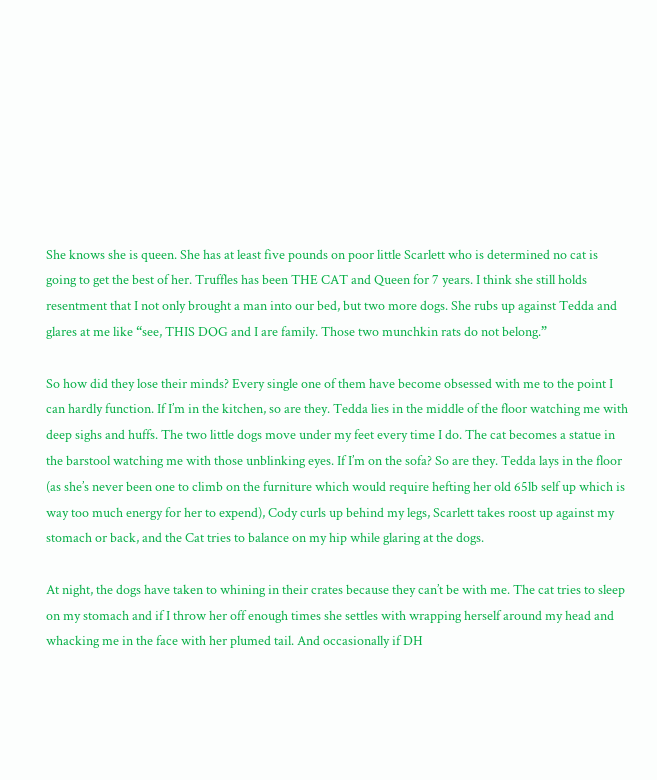She knows she is queen. She has at least five pounds on poor little Scarlett who is determined no cat is going to get the best of her. Truffles has been THE CAT and Queen for 7 years. I think she still holds resentment that I not only brought a man into our bed, but two more dogs. She rubs up against Tedda and glares at me like “see, THIS DOG and I are family. Those two munchkin rats do not belong.”

So how did they lose their minds? Every single one of them have become obsessed with me to the point I can hardly function. If I’m in the kitchen, so are they. Tedda lies in the middle of the floor watching me with deep sighs and huffs. The two little dogs move under my feet every time I do. The cat becomes a statue in the barstool watching me with those unblinking eyes. If I’m on the sofa? So are they. Tedda lays in the floor (as she’s never been one to climb on the furniture which would require hefting her old 65lb self up which is way too much energy for her to expend), Cody curls up behind my legs, Scarlett takes roost up against my stomach or back, and the Cat tries to balance on my hip while glaring at the dogs.

At night, the dogs have taken to whining in their crates because they can’t be with me. The cat tries to sleep on my stomach and if I throw her off enough times she settles with wrapping herself around my head and whacking me in the face with her plumed tail. And occasionally if DH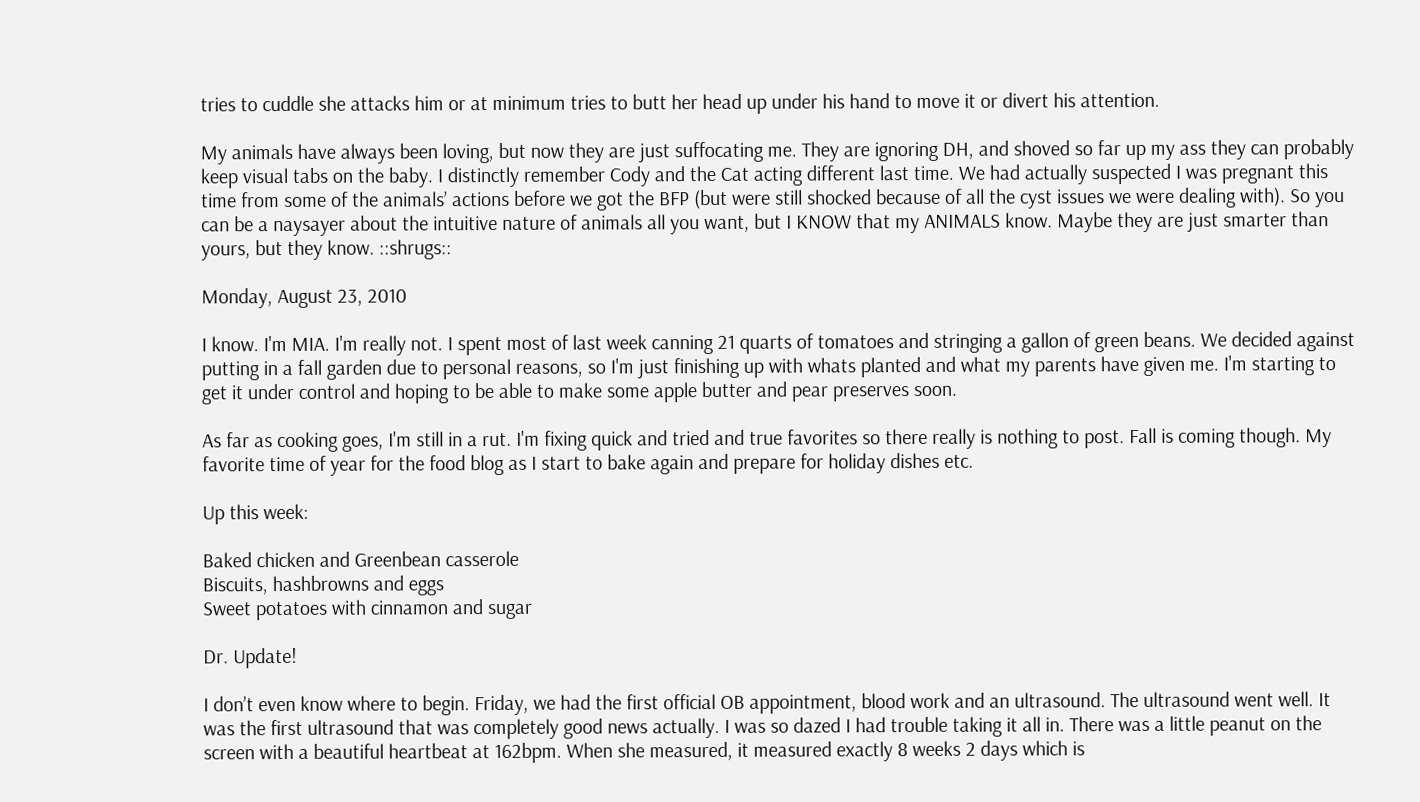tries to cuddle she attacks him or at minimum tries to butt her head up under his hand to move it or divert his attention.

My animals have always been loving, but now they are just suffocating me. They are ignoring DH, and shoved so far up my ass they can probably keep visual tabs on the baby. I distinctly remember Cody and the Cat acting different last time. We had actually suspected I was pregnant this time from some of the animals’ actions before we got the BFP (but were still shocked because of all the cyst issues we were dealing with). So you can be a naysayer about the intuitive nature of animals all you want, but I KNOW that my ANIMALS know. Maybe they are just smarter than yours, but they know. ::shrugs::

Monday, August 23, 2010

I know. I'm MIA. I'm really not. I spent most of last week canning 21 quarts of tomatoes and stringing a gallon of green beans. We decided against putting in a fall garden due to personal reasons, so I'm just finishing up with whats planted and what my parents have given me. I'm starting to get it under control and hoping to be able to make some apple butter and pear preserves soon.

As far as cooking goes, I'm still in a rut. I'm fixing quick and tried and true favorites so there really is nothing to post. Fall is coming though. My favorite time of year for the food blog as I start to bake again and prepare for holiday dishes etc.

Up this week:

Baked chicken and Greenbean casserole
Biscuits, hashbrowns and eggs
Sweet potatoes with cinnamon and sugar

Dr. Update!

I don’t even know where to begin. Friday, we had the first official OB appointment, blood work and an ultrasound. The ultrasound went well. It was the first ultrasound that was completely good news actually. I was so dazed I had trouble taking it all in. There was a little peanut on the screen with a beautiful heartbeat at 162bpm. When she measured, it measured exactly 8 weeks 2 days which is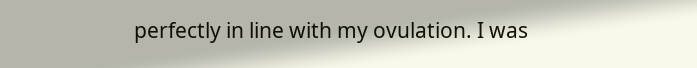perfectly in line with my ovulation. I was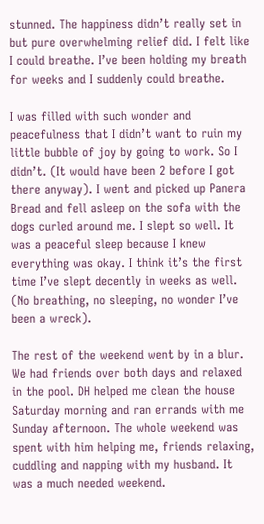stunned. The happiness didn’t really set in but pure overwhelming relief did. I felt like I could breathe. I’ve been holding my breath for weeks and I suddenly could breathe.

I was filled with such wonder and peacefulness that I didn’t want to ruin my little bubble of joy by going to work. So I didn’t. (It would have been 2 before I got there anyway). I went and picked up Panera Bread and fell asleep on the sofa with the dogs curled around me. I slept so well. It was a peaceful sleep because I knew everything was okay. I think it’s the first time I’ve slept decently in weeks as well. (No breathing, no sleeping, no wonder I’ve been a wreck).

The rest of the weekend went by in a blur. We had friends over both days and relaxed in the pool. DH helped me clean the house Saturday morning and ran errands with me Sunday afternoon. The whole weekend was spent with him helping me, friends relaxing, cuddling and napping with my husband. It was a much needed weekend.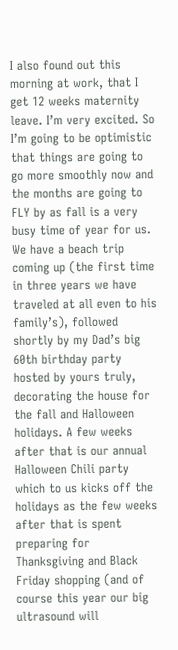I also found out this morning at work, that I get 12 weeks maternity leave. I’m very excited. So I’m going to be optimistic that things are going to go more smoothly now and the months are going to FLY by as fall is a very busy time of year for us. We have a beach trip coming up (the first time in three years we have traveled at all even to his family’s), followed shortly by my Dad’s big 60th birthday party hosted by yours truly, decorating the house for the fall and Halloween holidays. A few weeks after that is our annual Halloween Chili party which to us kicks off the holidays as the few weeks after that is spent preparing for Thanksgiving and Black Friday shopping (and of course this year our big ultrasound will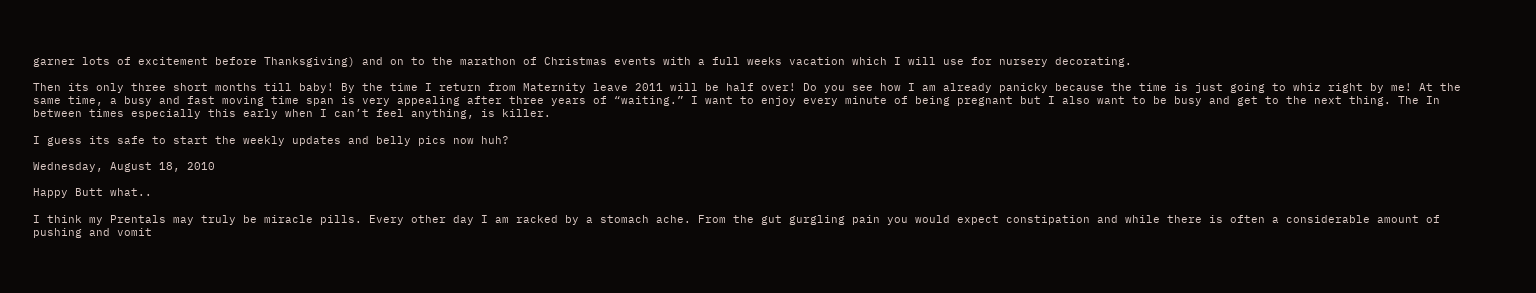garner lots of excitement before Thanksgiving) and on to the marathon of Christmas events with a full weeks vacation which I will use for nursery decorating.

Then its only three short months till baby! By the time I return from Maternity leave 2011 will be half over! Do you see how I am already panicky because the time is just going to whiz right by me! At the same time, a busy and fast moving time span is very appealing after three years of “waiting.” I want to enjoy every minute of being pregnant but I also want to be busy and get to the next thing. The In between times especially this early when I can’t feel anything, is killer.

I guess its safe to start the weekly updates and belly pics now huh?

Wednesday, August 18, 2010

Happy Butt what..

I think my Prentals may truly be miracle pills. Every other day I am racked by a stomach ache. From the gut gurgling pain you would expect constipation and while there is often a considerable amount of pushing and vomit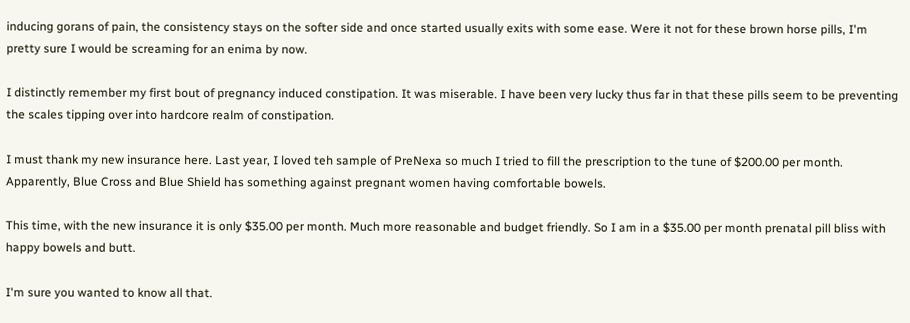inducing gorans of pain, the consistency stays on the softer side and once started usually exits with some ease. Were it not for these brown horse pills, I'm pretty sure I would be screaming for an enima by now.

I distinctly remember my first bout of pregnancy induced constipation. It was miserable. I have been very lucky thus far in that these pills seem to be preventing the scales tipping over into hardcore realm of constipation.

I must thank my new insurance here. Last year, I loved teh sample of PreNexa so much I tried to fill the prescription to the tune of $200.00 per month. Apparently, Blue Cross and Blue Shield has something against pregnant women having comfortable bowels.

This time, with the new insurance it is only $35.00 per month. Much more reasonable and budget friendly. So I am in a $35.00 per month prenatal pill bliss with happy bowels and butt.

I'm sure you wanted to know all that.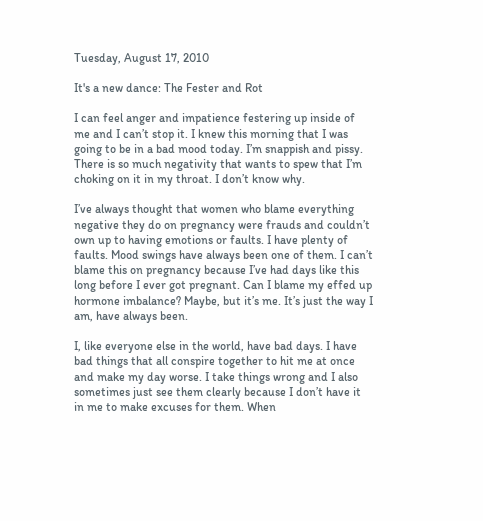Tuesday, August 17, 2010

It's a new dance: The Fester and Rot

I can feel anger and impatience festering up inside of me and I can’t stop it. I knew this morning that I was going to be in a bad mood today. I’m snappish and pissy. There is so much negativity that wants to spew that I’m choking on it in my throat. I don’t know why.

I’ve always thought that women who blame everything negative they do on pregnancy were frauds and couldn’t own up to having emotions or faults. I have plenty of faults. Mood swings have always been one of them. I can’t blame this on pregnancy because I’ve had days like this long before I ever got pregnant. Can I blame my effed up hormone imbalance? Maybe, but it’s me. It’s just the way I am, have always been.

I, like everyone else in the world, have bad days. I have bad things that all conspire together to hit me at once and make my day worse. I take things wrong and I also sometimes just see them clearly because I don’t have it in me to make excuses for them. When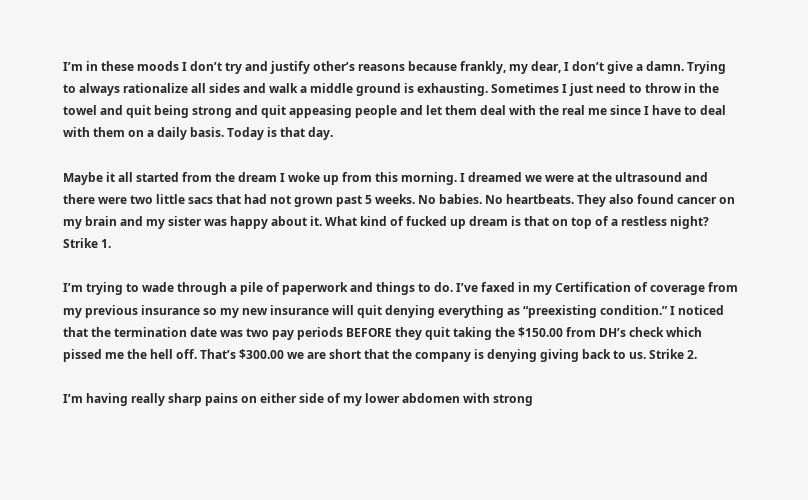I’m in these moods I don’t try and justify other’s reasons because frankly, my dear, I don’t give a damn. Trying to always rationalize all sides and walk a middle ground is exhausting. Sometimes I just need to throw in the towel and quit being strong and quit appeasing people and let them deal with the real me since I have to deal with them on a daily basis. Today is that day.

Maybe it all started from the dream I woke up from this morning. I dreamed we were at the ultrasound and there were two little sacs that had not grown past 5 weeks. No babies. No heartbeats. They also found cancer on my brain and my sister was happy about it. What kind of fucked up dream is that on top of a restless night? Strike 1.

I’m trying to wade through a pile of paperwork and things to do. I’ve faxed in my Certification of coverage from my previous insurance so my new insurance will quit denying everything as “preexisting condition.” I noticed that the termination date was two pay periods BEFORE they quit taking the $150.00 from DH’s check which pissed me the hell off. That’s $300.00 we are short that the company is denying giving back to us. Strike 2.

I’m having really sharp pains on either side of my lower abdomen with strong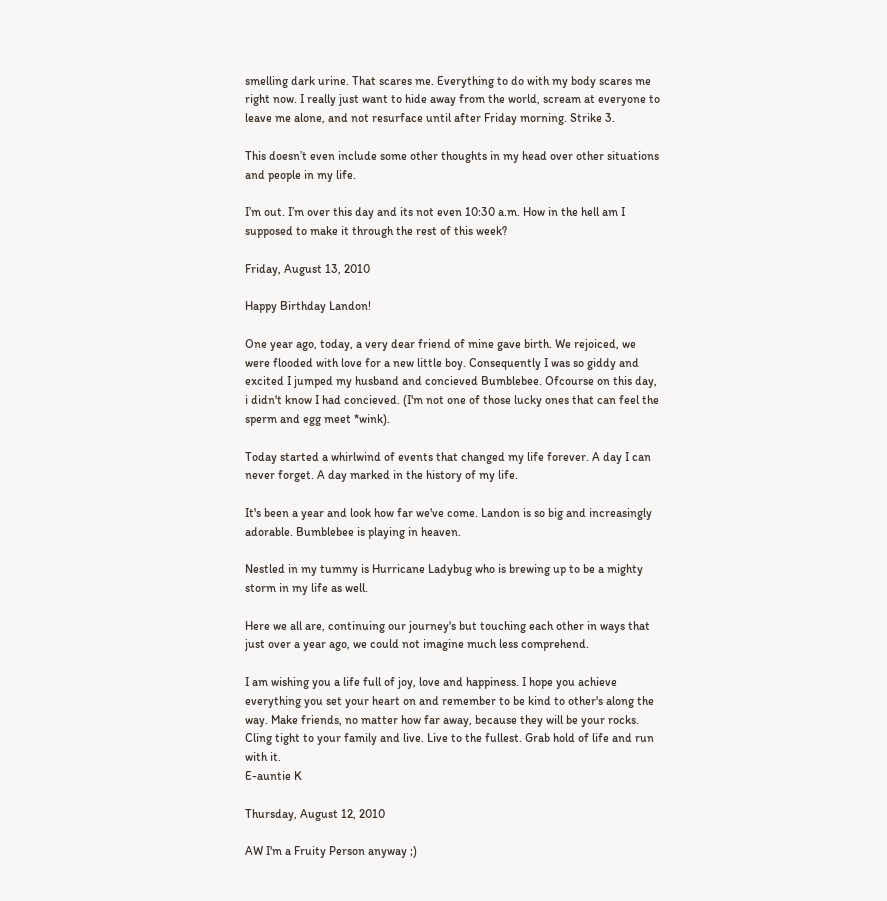smelling dark urine. That scares me. Everything to do with my body scares me right now. I really just want to hide away from the world, scream at everyone to leave me alone, and not resurface until after Friday morning. Strike 3.

This doesn’t even include some other thoughts in my head over other situations and people in my life.

I’m out. I’m over this day and its not even 10:30 a.m. How in the hell am I supposed to make it through the rest of this week?

Friday, August 13, 2010

Happy Birthday Landon!

One year ago, today, a very dear friend of mine gave birth. We rejoiced, we were flooded with love for a new little boy. Consequently I was so giddy and excited I jumped my husband and concieved Bumblebee. Ofcourse on this day, i didn't know I had concieved. (I'm not one of those lucky ones that can feel the sperm and egg meet *wink).

Today started a whirlwind of events that changed my life forever. A day I can never forget. A day marked in the history of my life.

It's been a year and look how far we've come. Landon is so big and increasingly adorable. Bumblebee is playing in heaven.

Nestled in my tummy is Hurricane Ladybug who is brewing up to be a mighty storm in my life as well.

Here we all are, continuing our journey's but touching each other in ways that just over a year ago, we could not imagine much less comprehend.

I am wishing you a life full of joy, love and happiness. I hope you achieve everything you set your heart on and remember to be kind to other's along the way. Make friends, no matter how far away, because they will be your rocks. Cling tight to your family and live. Live to the fullest. Grab hold of life and run with it.
E-auntie K

Thursday, August 12, 2010

AW I'm a Fruity Person anyway ;)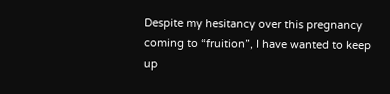Despite my hesitancy over this pregnancy coming to “fruition”, I have wanted to keep up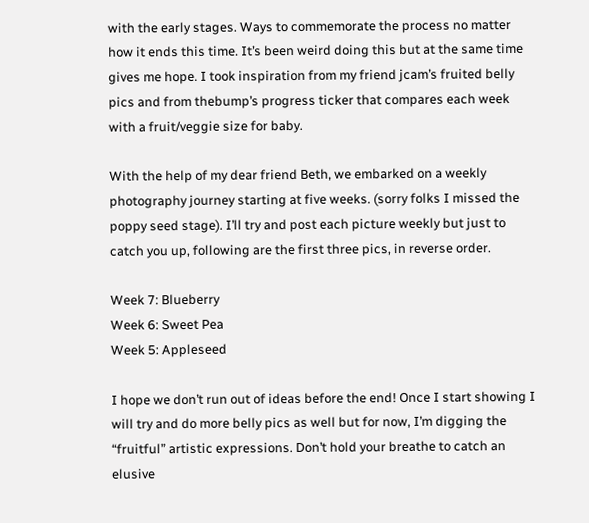with the early stages. Ways to commemorate the process no matter how it ends this time. It’s been weird doing this but at the same time gives me hope. I took inspiration from my friend jcam’s fruited belly pics and from thebump’s progress ticker that compares each week with a fruit/veggie size for baby.

With the help of my dear friend Beth, we embarked on a weekly photography journey starting at five weeks. (sorry folks I missed the poppy seed stage). I’ll try and post each picture weekly but just to catch you up, following are the first three pics, in reverse order.

Week 7: Blueberry
Week 6: Sweet Pea
Week 5: Appleseed

I hope we don’t run out of ideas before the end! Once I start showing I will try and do more belly pics as well but for now, I’m digging the “fruitful” artistic expressions. Don’t hold your breathe to catch an elusive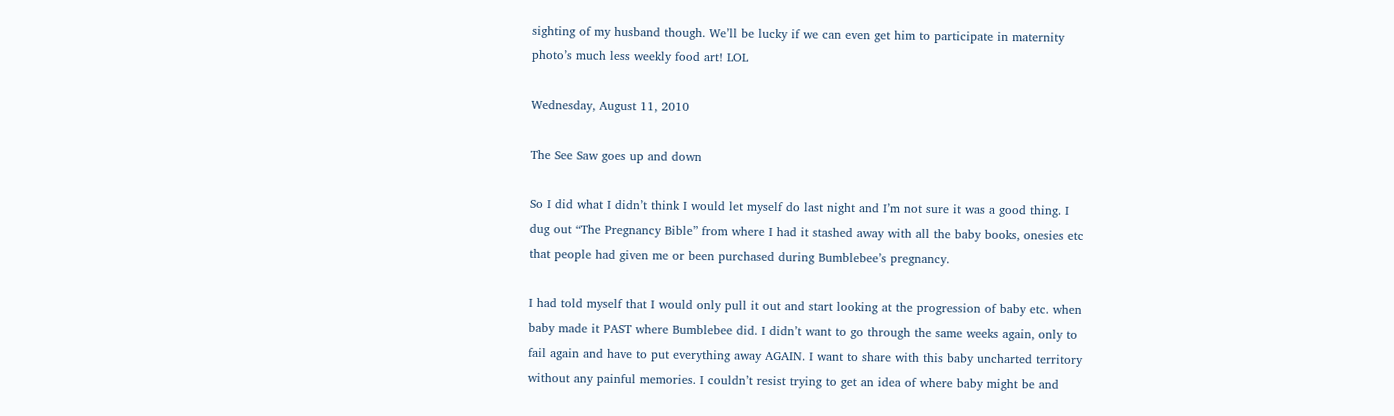sighting of my husband though. We’ll be lucky if we can even get him to participate in maternity photo’s much less weekly food art! LOL

Wednesday, August 11, 2010

The See Saw goes up and down

So I did what I didn’t think I would let myself do last night and I’m not sure it was a good thing. I dug out “The Pregnancy Bible” from where I had it stashed away with all the baby books, onesies etc that people had given me or been purchased during Bumblebee’s pregnancy.

I had told myself that I would only pull it out and start looking at the progression of baby etc. when baby made it PAST where Bumblebee did. I didn’t want to go through the same weeks again, only to fail again and have to put everything away AGAIN. I want to share with this baby uncharted territory without any painful memories. I couldn’t resist trying to get an idea of where baby might be and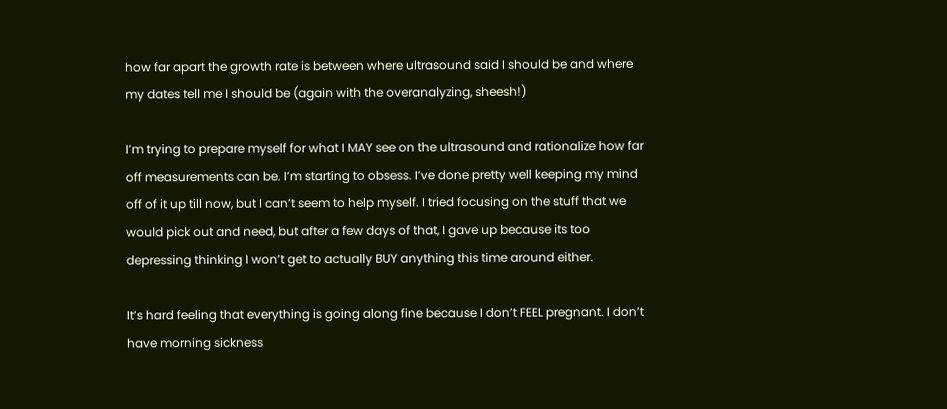how far apart the growth rate is between where ultrasound said I should be and where my dates tell me I should be (again with the overanalyzing, sheesh!)

I’m trying to prepare myself for what I MAY see on the ultrasound and rationalize how far off measurements can be. I’m starting to obsess. I’ve done pretty well keeping my mind off of it up till now, but I can’t seem to help myself. I tried focusing on the stuff that we would pick out and need, but after a few days of that, I gave up because its too depressing thinking I won’t get to actually BUY anything this time around either.

It’s hard feeling that everything is going along fine because I don’t FEEL pregnant. I don’t have morning sickness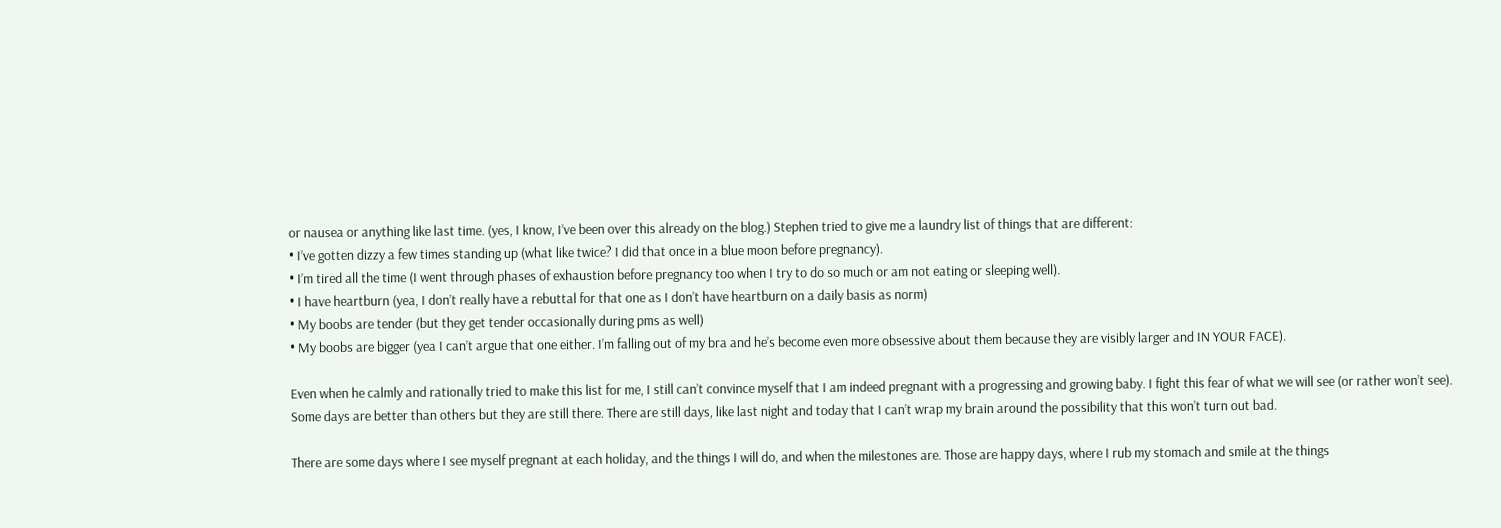or nausea or anything like last time. (yes, I know, I’ve been over this already on the blog.) Stephen tried to give me a laundry list of things that are different:
• I’ve gotten dizzy a few times standing up (what like twice? I did that once in a blue moon before pregnancy).
• I’m tired all the time (I went through phases of exhaustion before pregnancy too when I try to do so much or am not eating or sleeping well).
• I have heartburn (yea, I don’t really have a rebuttal for that one as I don’t have heartburn on a daily basis as norm)
• My boobs are tender (but they get tender occasionally during pms as well)
• My boobs are bigger (yea I can’t argue that one either. I’m falling out of my bra and he’s become even more obsessive about them because they are visibly larger and IN YOUR FACE).

Even when he calmly and rationally tried to make this list for me, I still can’t convince myself that I am indeed pregnant with a progressing and growing baby. I fight this fear of what we will see (or rather won’t see). Some days are better than others but they are still there. There are still days, like last night and today that I can’t wrap my brain around the possibility that this won’t turn out bad.

There are some days where I see myself pregnant at each holiday, and the things I will do, and when the milestones are. Those are happy days, where I rub my stomach and smile at the things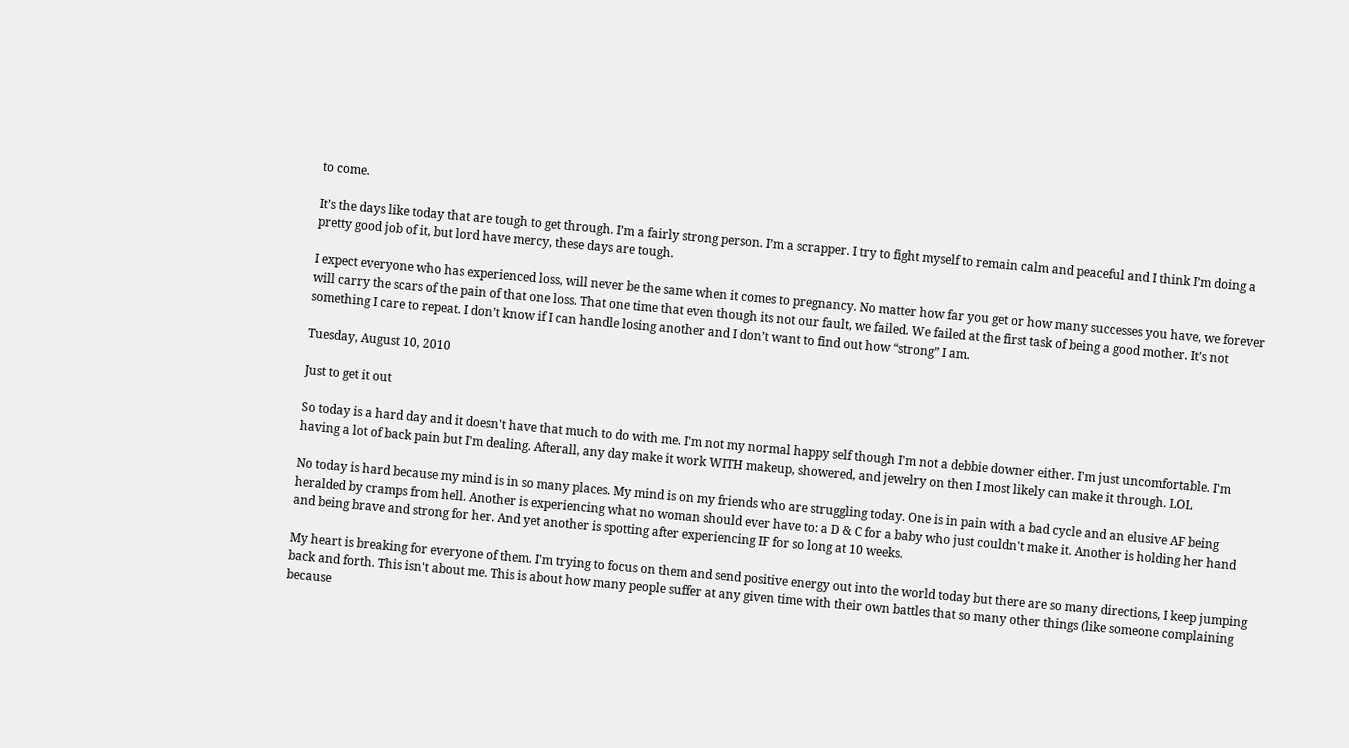to come.

It’s the days like today that are tough to get through. I’m a fairly strong person. I’m a scrapper. I try to fight myself to remain calm and peaceful and I think I’m doing a pretty good job of it, but lord have mercy, these days are tough.

I expect everyone who has experienced loss, will never be the same when it comes to pregnancy. No matter how far you get or how many successes you have, we forever will carry the scars of the pain of that one loss. That one time that even though its not our fault, we failed. We failed at the first task of being a good mother. It’s not something I care to repeat. I don’t know if I can handle losing another and I don’t want to find out how “strong” I am.

Tuesday, August 10, 2010

Just to get it out

So today is a hard day and it doesn't have that much to do with me. I'm not my normal happy self though I'm not a debbie downer either. I'm just uncomfortable. I'm having a lot of back pain but I'm dealing. Afterall, any day make it work WITH makeup, showered, and jewelry on then I most likely can make it through. LOL

No today is hard because my mind is in so many places. My mind is on my friends who are struggling today. One is in pain with a bad cycle and an elusive AF being heralded by cramps from hell. Another is experiencing what no woman should ever have to: a D & C for a baby who just couldn't make it. Another is holding her hand and being brave and strong for her. And yet another is spotting after experiencing IF for so long at 10 weeks.

My heart is breaking for everyone of them. I'm trying to focus on them and send positive energy out into the world today but there are so many directions, I keep jumping back and forth. This isn't about me. This is about how many people suffer at any given time with their own battles that so many other things (like someone complaining because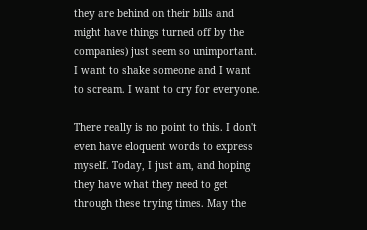they are behind on their bills and might have things turned off by the companies) just seem so unimportant. I want to shake someone and I want to scream. I want to cry for everyone.

There really is no point to this. I don't even have eloquent words to express myself. Today, I just am, and hoping they have what they need to get through these trying times. May the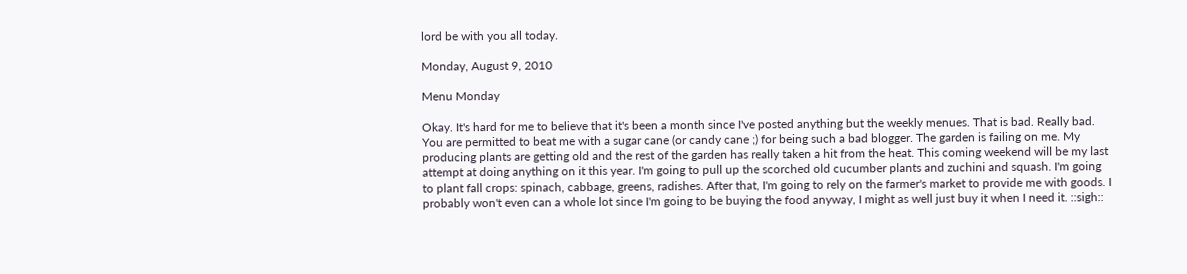lord be with you all today.

Monday, August 9, 2010

Menu Monday

Okay. It's hard for me to believe that it's been a month since I've posted anything but the weekly menues. That is bad. Really bad. You are permitted to beat me with a sugar cane (or candy cane ;) for being such a bad blogger. The garden is failing on me. My producing plants are getting old and the rest of the garden has really taken a hit from the heat. This coming weekend will be my last attempt at doing anything on it this year. I'm going to pull up the scorched old cucumber plants and zuchini and squash. I'm going to plant fall crops: spinach, cabbage, greens, radishes. After that, I'm going to rely on the farmer's market to provide me with goods. I probably won't even can a whole lot since I'm going to be buying the food anyway, I might as well just buy it when I need it. ::sigh::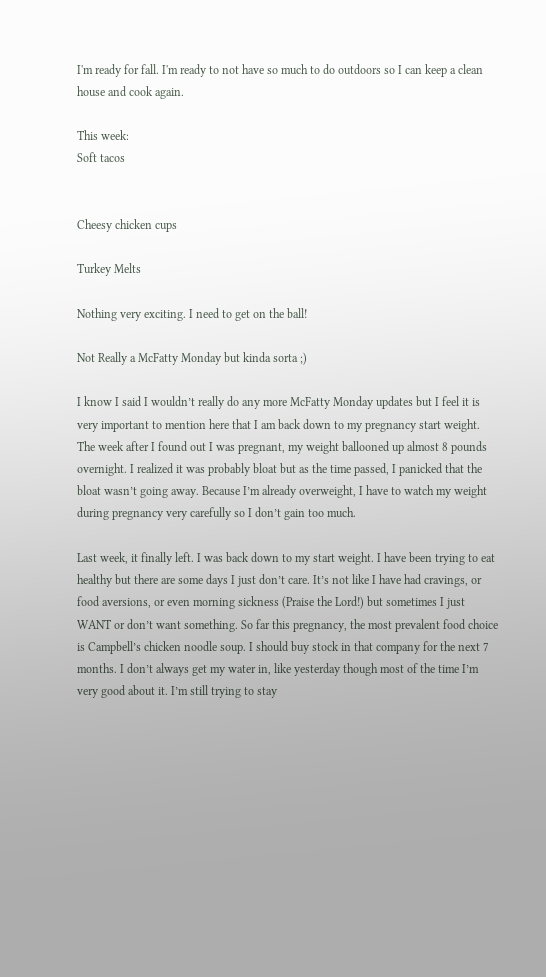I'm ready for fall. I'm ready to not have so much to do outdoors so I can keep a clean house and cook again.

This week:
Soft tacos


Cheesy chicken cups

Turkey Melts

Nothing very exciting. I need to get on the ball!

Not Really a McFatty Monday but kinda sorta ;)

I know I said I wouldn’t really do any more McFatty Monday updates but I feel it is very important to mention here that I am back down to my pregnancy start weight. The week after I found out I was pregnant, my weight ballooned up almost 8 pounds overnight. I realized it was probably bloat but as the time passed, I panicked that the bloat wasn’t going away. Because I’m already overweight, I have to watch my weight during pregnancy very carefully so I don’t gain too much.

Last week, it finally left. I was back down to my start weight. I have been trying to eat healthy but there are some days I just don’t care. It’s not like I have had cravings, or food aversions, or even morning sickness (Praise the Lord!) but sometimes I just WANT or don’t want something. So far this pregnancy, the most prevalent food choice is Campbell’s chicken noodle soup. I should buy stock in that company for the next 7 months. I don’t always get my water in, like yesterday though most of the time I’m very good about it. I’m still trying to stay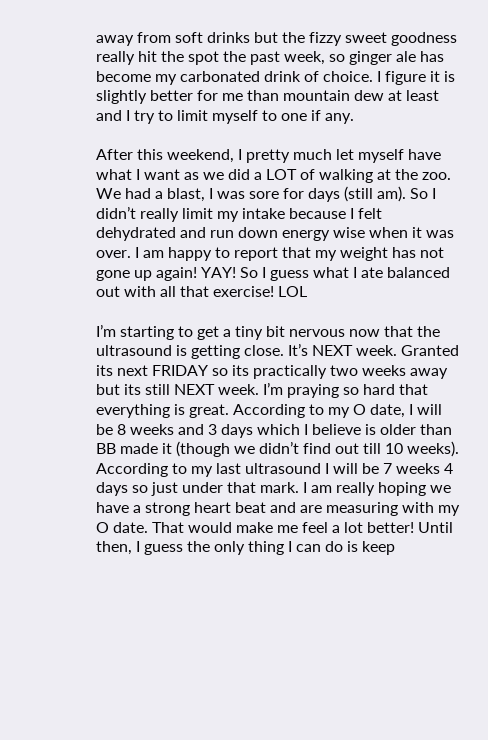away from soft drinks but the fizzy sweet goodness really hit the spot the past week, so ginger ale has become my carbonated drink of choice. I figure it is slightly better for me than mountain dew at least and I try to limit myself to one if any.

After this weekend, I pretty much let myself have what I want as we did a LOT of walking at the zoo. We had a blast, I was sore for days (still am). So I didn’t really limit my intake because I felt dehydrated and run down energy wise when it was over. I am happy to report that my weight has not gone up again! YAY! So I guess what I ate balanced out with all that exercise! LOL

I’m starting to get a tiny bit nervous now that the ultrasound is getting close. It’s NEXT week. Granted its next FRIDAY so its practically two weeks away but its still NEXT week. I’m praying so hard that everything is great. According to my O date, I will be 8 weeks and 3 days which I believe is older than BB made it (though we didn’t find out till 10 weeks). According to my last ultrasound I will be 7 weeks 4 days so just under that mark. I am really hoping we have a strong heart beat and are measuring with my O date. That would make me feel a lot better! Until then, I guess the only thing I can do is keep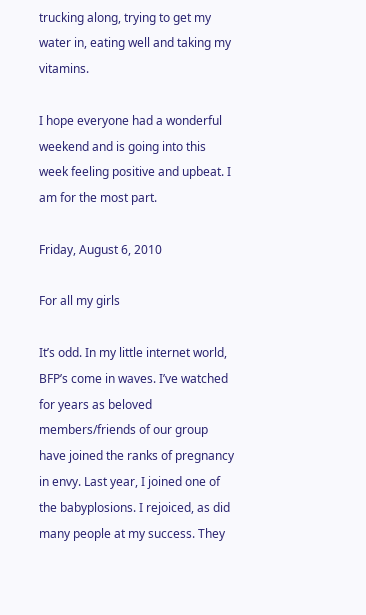trucking along, trying to get my water in, eating well and taking my vitamins.

I hope everyone had a wonderful weekend and is going into this week feeling positive and upbeat. I am for the most part.

Friday, August 6, 2010

For all my girls

It’s odd. In my little internet world, BFP’s come in waves. I’ve watched for years as beloved members/friends of our group have joined the ranks of pregnancy in envy. Last year, I joined one of the babyplosions. I rejoiced, as did many people at my success. They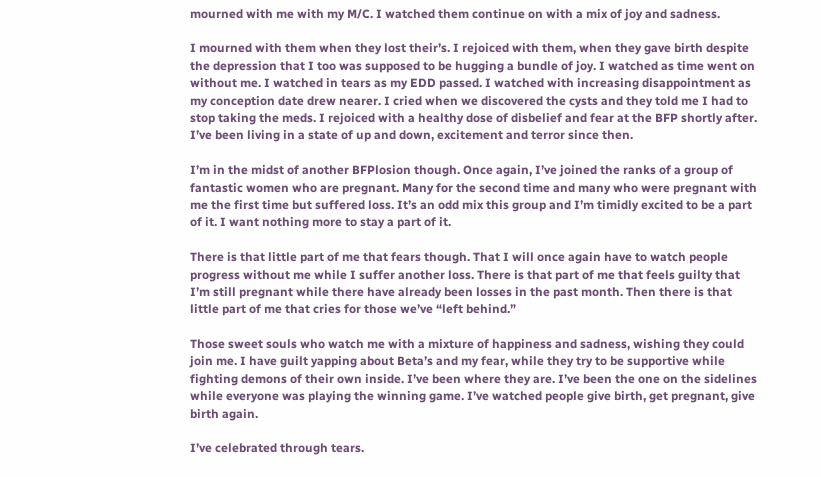mourned with me with my M/C. I watched them continue on with a mix of joy and sadness.

I mourned with them when they lost their’s. I rejoiced with them, when they gave birth despite the depression that I too was supposed to be hugging a bundle of joy. I watched as time went on without me. I watched in tears as my EDD passed. I watched with increasing disappointment as my conception date drew nearer. I cried when we discovered the cysts and they told me I had to stop taking the meds. I rejoiced with a healthy dose of disbelief and fear at the BFP shortly after. I’ve been living in a state of up and down, excitement and terror since then.

I’m in the midst of another BFPlosion though. Once again, I’ve joined the ranks of a group of fantastic women who are pregnant. Many for the second time and many who were pregnant with me the first time but suffered loss. It’s an odd mix this group and I’m timidly excited to be a part of it. I want nothing more to stay a part of it.

There is that little part of me that fears though. That I will once again have to watch people progress without me while I suffer another loss. There is that part of me that feels guilty that I’m still pregnant while there have already been losses in the past month. Then there is that little part of me that cries for those we’ve “left behind.”

Those sweet souls who watch me with a mixture of happiness and sadness, wishing they could join me. I have guilt yapping about Beta’s and my fear, while they try to be supportive while fighting demons of their own inside. I’ve been where they are. I’ve been the one on the sidelines while everyone was playing the winning game. I’ve watched people give birth, get pregnant, give birth again.

I’ve celebrated through tears.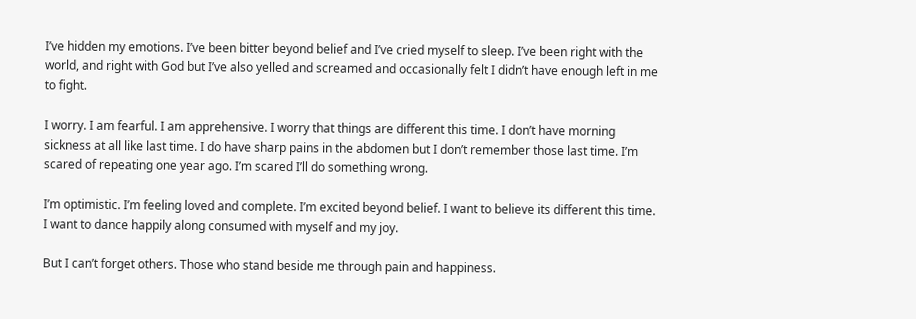I’ve hidden my emotions. I’ve been bitter beyond belief and I’ve cried myself to sleep. I’ve been right with the world, and right with God but I’ve also yelled and screamed and occasionally felt I didn’t have enough left in me to fight.

I worry. I am fearful. I am apprehensive. I worry that things are different this time. I don’t have morning sickness at all like last time. I do have sharp pains in the abdomen but I don’t remember those last time. I’m scared of repeating one year ago. I’m scared I’ll do something wrong.

I’m optimistic. I’m feeling loved and complete. I’m excited beyond belief. I want to believe its different this time. I want to dance happily along consumed with myself and my joy.

But I can’t forget others. Those who stand beside me through pain and happiness.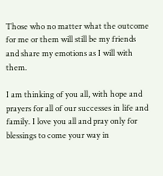Those who no matter what the outcome for me or them will still be my friends and share my emotions as I will with them.

I am thinking of you all, with hope and prayers for all of our successes in life and family. I love you all and pray only for blessings to come your way in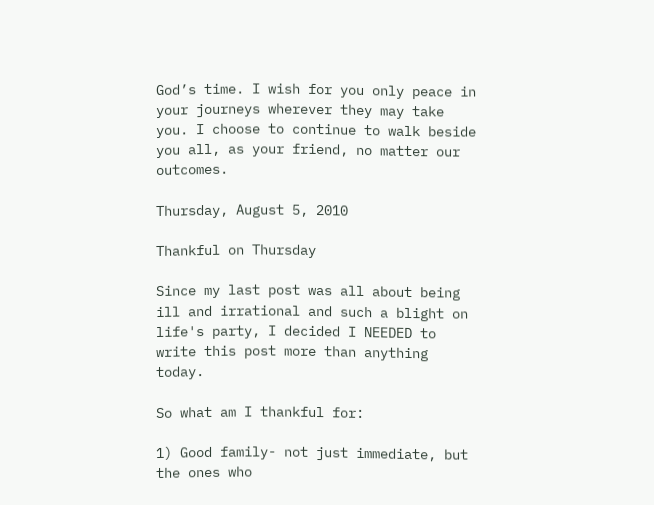God’s time. I wish for you only peace in your journeys wherever they may take you. I choose to continue to walk beside you all, as your friend, no matter our outcomes.

Thursday, August 5, 2010

Thankful on Thursday

Since my last post was all about being ill and irrational and such a blight on life's party, I decided I NEEDED to write this post more than anything today.

So what am I thankful for:

1) Good family- not just immediate, but the ones who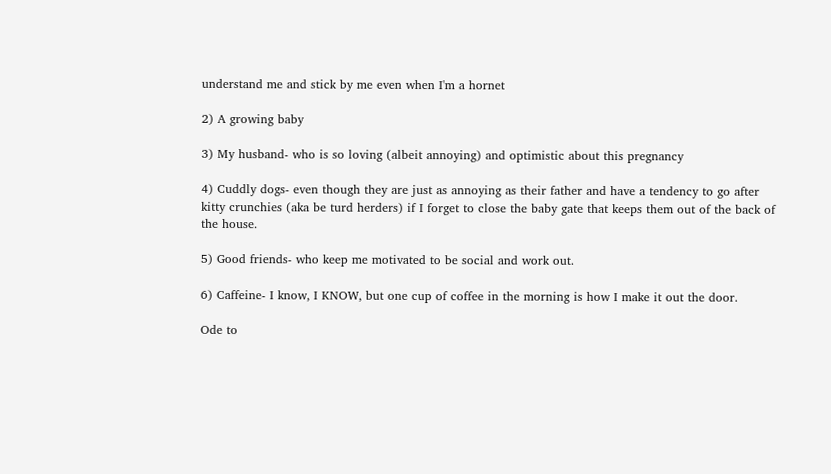understand me and stick by me even when I'm a hornet

2) A growing baby

3) My husband- who is so loving (albeit annoying) and optimistic about this pregnancy

4) Cuddly dogs- even though they are just as annoying as their father and have a tendency to go after kitty crunchies (aka be turd herders) if I forget to close the baby gate that keeps them out of the back of the house.

5) Good friends- who keep me motivated to be social and work out.

6) Caffeine- I know, I KNOW, but one cup of coffee in the morning is how I make it out the door.

Ode to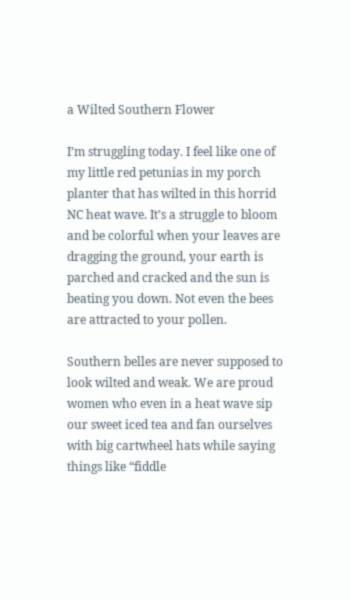a Wilted Southern Flower

I’m struggling today. I feel like one of my little red petunias in my porch planter that has wilted in this horrid NC heat wave. It’s a struggle to bloom and be colorful when your leaves are dragging the ground, your earth is parched and cracked and the sun is beating you down. Not even the bees are attracted to your pollen.

Southern belles are never supposed to look wilted and weak. We are proud women who even in a heat wave sip our sweet iced tea and fan ourselves with big cartwheel hats while saying things like “fiddle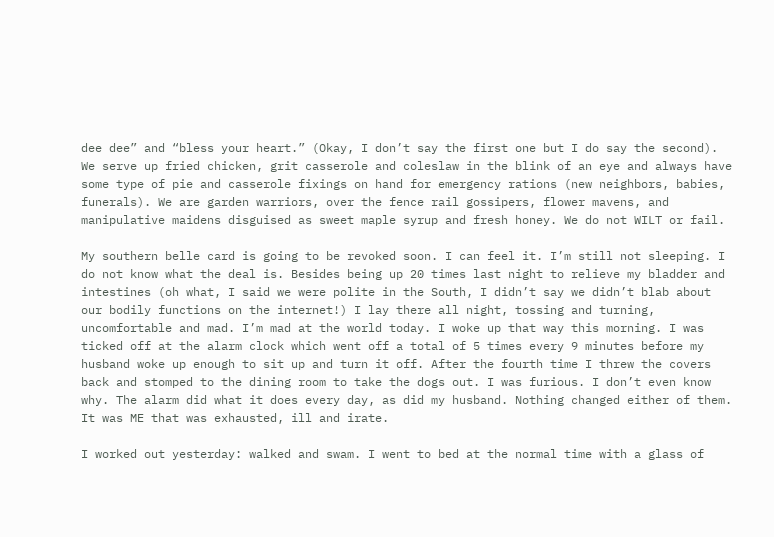dee dee” and “bless your heart.” (Okay, I don’t say the first one but I do say the second). We serve up fried chicken, grit casserole and coleslaw in the blink of an eye and always have some type of pie and casserole fixings on hand for emergency rations (new neighbors, babies, funerals). We are garden warriors, over the fence rail gossipers, flower mavens, and manipulative maidens disguised as sweet maple syrup and fresh honey. We do not WILT or fail.

My southern belle card is going to be revoked soon. I can feel it. I’m still not sleeping. I do not know what the deal is. Besides being up 20 times last night to relieve my bladder and intestines (oh what, I said we were polite in the South, I didn’t say we didn’t blab about our bodily functions on the internet!) I lay there all night, tossing and turning, uncomfortable and mad. I’m mad at the world today. I woke up that way this morning. I was ticked off at the alarm clock which went off a total of 5 times every 9 minutes before my husband woke up enough to sit up and turn it off. After the fourth time I threw the covers back and stomped to the dining room to take the dogs out. I was furious. I don’t even know why. The alarm did what it does every day, as did my husband. Nothing changed either of them. It was ME that was exhausted, ill and irate.

I worked out yesterday: walked and swam. I went to bed at the normal time with a glass of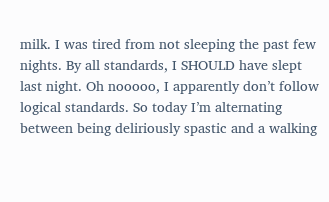milk. I was tired from not sleeping the past few nights. By all standards, I SHOULD have slept last night. Oh nooooo, I apparently don’t follow logical standards. So today I’m alternating between being deliriously spastic and a walking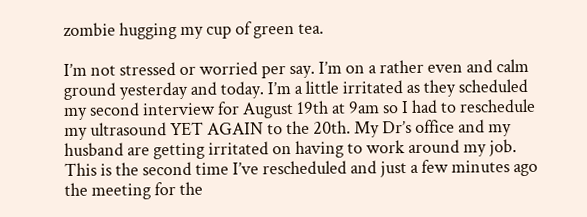zombie hugging my cup of green tea.

I’m not stressed or worried per say. I’m on a rather even and calm ground yesterday and today. I’m a little irritated as they scheduled my second interview for August 19th at 9am so I had to reschedule my ultrasound YET AGAIN to the 20th. My Dr’s office and my husband are getting irritated on having to work around my job. This is the second time I’ve rescheduled and just a few minutes ago the meeting for the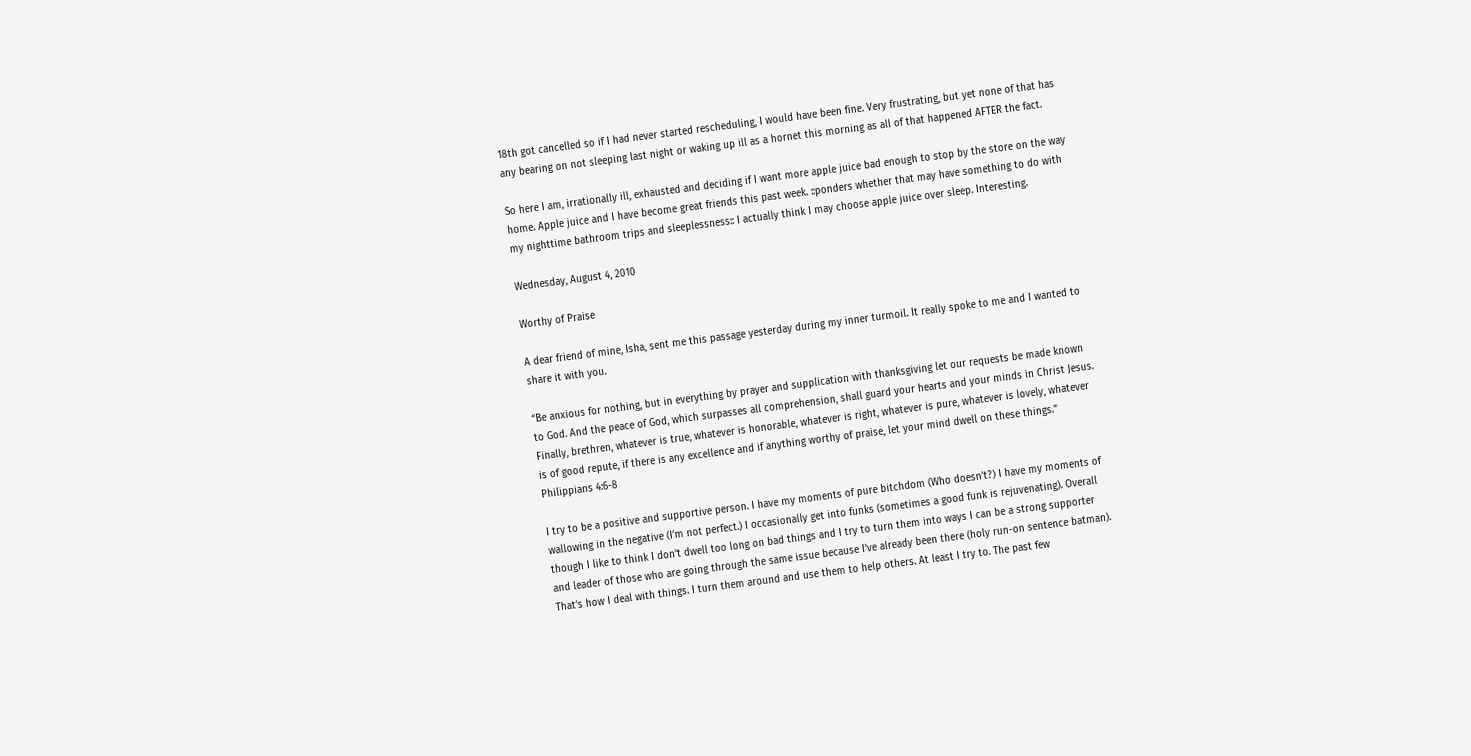18th got cancelled so if I had never started rescheduling, I would have been fine. Very frustrating, but yet none of that has any bearing on not sleeping last night or waking up ill as a hornet this morning as all of that happened AFTER the fact.

So here I am, irrationally ill, exhausted and deciding if I want more apple juice bad enough to stop by the store on the way home. Apple juice and I have become great friends this past week. ::ponders whether that may have something to do with my nighttime bathroom trips and sleeplessness:: I actually think I may choose apple juice over sleep. Interesting.

Wednesday, August 4, 2010

Worthy of Praise

A dear friend of mine, Isha, sent me this passage yesterday during my inner turmoil. It really spoke to me and I wanted to share it with you.

“Be anxious for nothing, but in everything by prayer and supplication with thanksgiving let our requests be made known to God. And the peace of God, which surpasses all comprehension, shall guard your hearts and your minds in Christ Jesus. Finally, brethren, whatever is true, whatever is honorable, whatever is right, whatever is pure, whatever is lovely, whatever is of good repute, if there is any excellence and if anything worthy of praise, let your mind dwell on these things.” Philippians 4:6-8

I try to be a positive and supportive person. I have my moments of pure bitchdom (Who doesn’t?) I have my moments of wallowing in the negative (I’m not perfect.) I occasionally get into funks (sometimes a good funk is rejuvenating). Overall though I like to think I don’t dwell too long on bad things and I try to turn them into ways I can be a strong supporter and leader of those who are going through the same issue because I’ve already been there (holy run-on sentence batman). That’s how I deal with things. I turn them around and use them to help others. At least I try to. The past few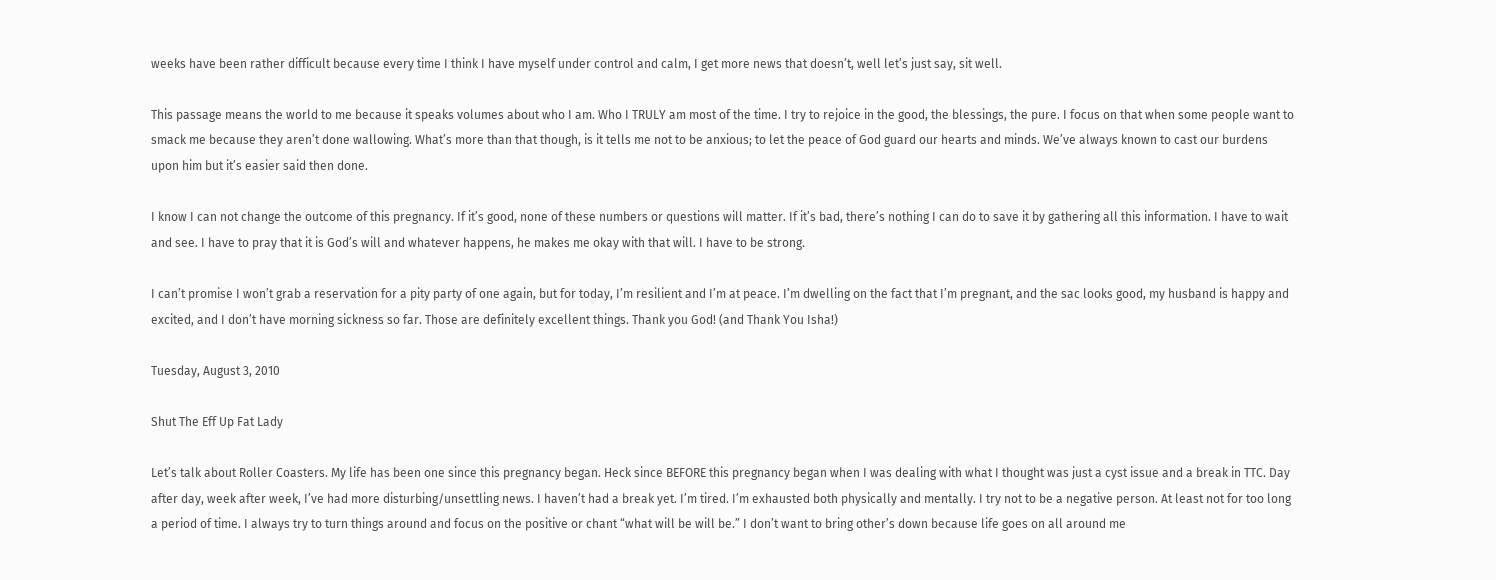weeks have been rather difficult because every time I think I have myself under control and calm, I get more news that doesn’t, well let’s just say, sit well.

This passage means the world to me because it speaks volumes about who I am. Who I TRULY am most of the time. I try to rejoice in the good, the blessings, the pure. I focus on that when some people want to smack me because they aren’t done wallowing. What’s more than that though, is it tells me not to be anxious; to let the peace of God guard our hearts and minds. We’ve always known to cast our burdens upon him but it’s easier said then done.

I know I can not change the outcome of this pregnancy. If it’s good, none of these numbers or questions will matter. If it’s bad, there’s nothing I can do to save it by gathering all this information. I have to wait and see. I have to pray that it is God’s will and whatever happens, he makes me okay with that will. I have to be strong.

I can’t promise I won’t grab a reservation for a pity party of one again, but for today, I’m resilient and I’m at peace. I’m dwelling on the fact that I’m pregnant, and the sac looks good, my husband is happy and excited, and I don’t have morning sickness so far. Those are definitely excellent things. Thank you God! (and Thank You Isha!)

Tuesday, August 3, 2010

Shut The Eff Up Fat Lady

Let’s talk about Roller Coasters. My life has been one since this pregnancy began. Heck since BEFORE this pregnancy began when I was dealing with what I thought was just a cyst issue and a break in TTC. Day after day, week after week, I’ve had more disturbing/unsettling news. I haven’t had a break yet. I’m tired. I’m exhausted both physically and mentally. I try not to be a negative person. At least not for too long a period of time. I always try to turn things around and focus on the positive or chant “what will be will be.” I don’t want to bring other’s down because life goes on all around me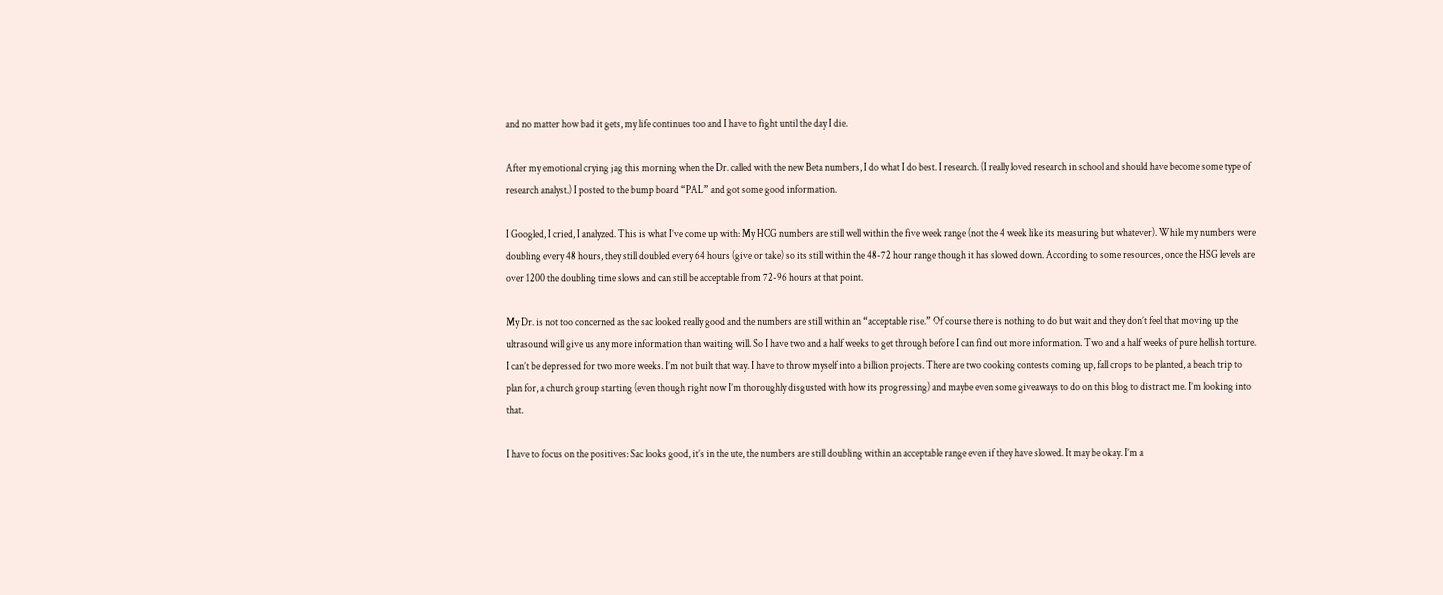and no matter how bad it gets, my life continues too and I have to fight until the day I die.

After my emotional crying jag this morning when the Dr. called with the new Beta numbers, I do what I do best. I research. (I really loved research in school and should have become some type of research analyst.) I posted to the bump board “PAL” and got some good information.

I Googled, I cried, I analyzed. This is what I’ve come up with: My HCG numbers are still well within the five week range (not the 4 week like its measuring but whatever). While my numbers were doubling every 48 hours, they still doubled every 64 hours (give or take) so its still within the 48-72 hour range though it has slowed down. According to some resources, once the HSG levels are over 1200 the doubling time slows and can still be acceptable from 72-96 hours at that point.

My Dr. is not too concerned as the sac looked really good and the numbers are still within an “acceptable rise.” Of course there is nothing to do but wait and they don’t feel that moving up the ultrasound will give us any more information than waiting will. So I have two and a half weeks to get through before I can find out more information. Two and a half weeks of pure hellish torture. I can’t be depressed for two more weeks. I’m not built that way. I have to throw myself into a billion projects. There are two cooking contests coming up, fall crops to be planted, a beach trip to plan for, a church group starting (even though right now I’m thoroughly disgusted with how its progressing) and maybe even some giveaways to do on this blog to distract me. I’m looking into that.

I have to focus on the positives: Sac looks good, it’s in the ute, the numbers are still doubling within an acceptable range even if they have slowed. It may be okay. I’m a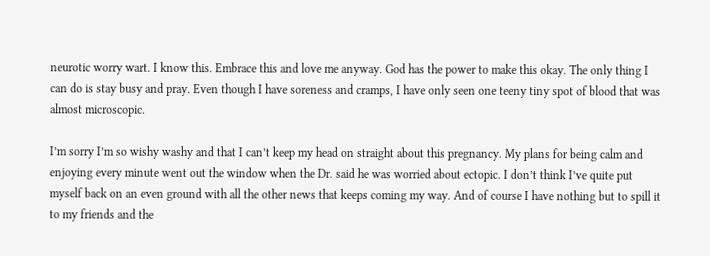neurotic worry wart. I know this. Embrace this and love me anyway. God has the power to make this okay. The only thing I can do is stay busy and pray. Even though I have soreness and cramps, I have only seen one teeny tiny spot of blood that was almost microscopic.

I’m sorry I’m so wishy washy and that I can’t keep my head on straight about this pregnancy. My plans for being calm and enjoying every minute went out the window when the Dr. said he was worried about ectopic. I don’t think I’ve quite put myself back on an even ground with all the other news that keeps coming my way. And of course I have nothing but to spill it to my friends and the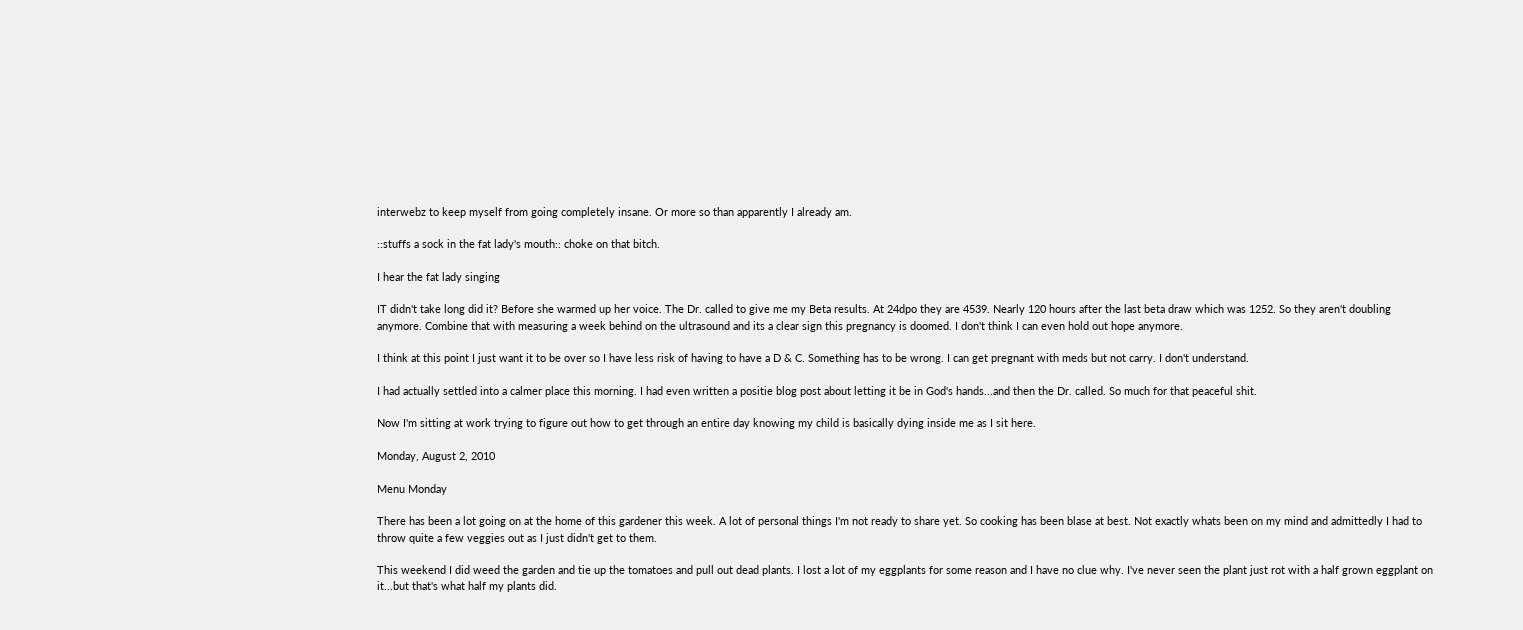interwebz to keep myself from going completely insane. Or more so than apparently I already am.

::stuffs a sock in the fat lady's mouth:: choke on that bitch.

I hear the fat lady singing

IT didn't take long did it? Before she warmed up her voice. The Dr. called to give me my Beta results. At 24dpo they are 4539. Nearly 120 hours after the last beta draw which was 1252. So they aren't doubling anymore. Combine that with measuring a week behind on the ultrasound and its a clear sign this pregnancy is doomed. I don't think I can even hold out hope anymore.

I think at this point I just want it to be over so I have less risk of having to have a D & C. Something has to be wrong. I can get pregnant with meds but not carry. I don't understand.

I had actually settled into a calmer place this morning. I had even written a positie blog post about letting it be in God's hands...and then the Dr. called. So much for that peaceful shit.

Now I'm sitting at work trying to figure out how to get through an entire day knowing my child is basically dying inside me as I sit here.

Monday, August 2, 2010

Menu Monday

There has been a lot going on at the home of this gardener this week. A lot of personal things I'm not ready to share yet. So cooking has been blase at best. Not exactly whats been on my mind and admittedly I had to throw quite a few veggies out as I just didn't get to them.

This weekend I did weed the garden and tie up the tomatoes and pull out dead plants. I lost a lot of my eggplants for some reason and I have no clue why. I've never seen the plant just rot with a half grown eggplant on it...but that's what half my plants did.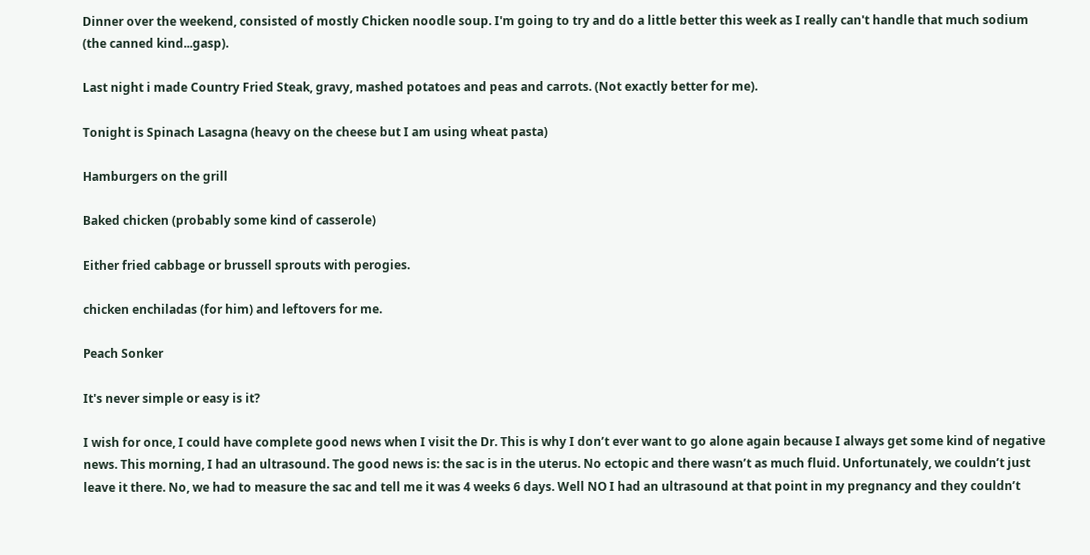Dinner over the weekend, consisted of mostly Chicken noodle soup. I'm going to try and do a little better this week as I really can't handle that much sodium (the canned kind...gasp).

Last night i made Country Fried Steak, gravy, mashed potatoes and peas and carrots. (Not exactly better for me).

Tonight is Spinach Lasagna (heavy on the cheese but I am using wheat pasta)

Hamburgers on the grill

Baked chicken (probably some kind of casserole)

Either fried cabbage or brussell sprouts with perogies.

chicken enchiladas (for him) and leftovers for me.

Peach Sonker

It's never simple or easy is it?

I wish for once, I could have complete good news when I visit the Dr. This is why I don’t ever want to go alone again because I always get some kind of negative news. This morning, I had an ultrasound. The good news is: the sac is in the uterus. No ectopic and there wasn’t as much fluid. Unfortunately, we couldn’t just leave it there. No, we had to measure the sac and tell me it was 4 weeks 6 days. Well NO I had an ultrasound at that point in my pregnancy and they couldn’t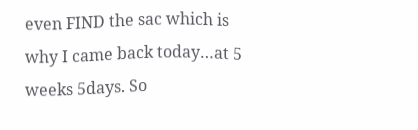even FIND the sac which is why I came back today…at 5 weeks 5days. So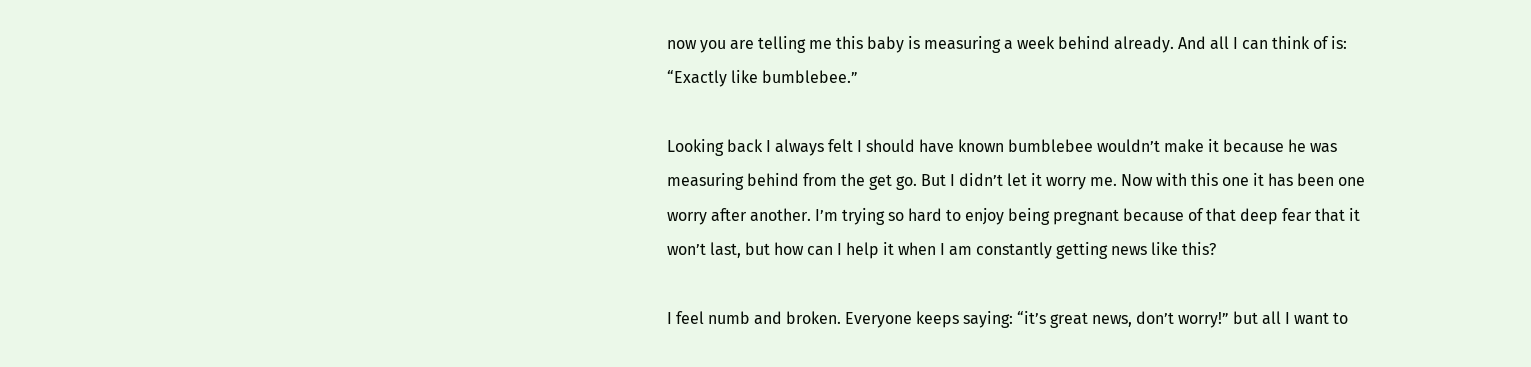now you are telling me this baby is measuring a week behind already. And all I can think of is: “Exactly like bumblebee.”

Looking back I always felt I should have known bumblebee wouldn’t make it because he was measuring behind from the get go. But I didn’t let it worry me. Now with this one it has been one worry after another. I’m trying so hard to enjoy being pregnant because of that deep fear that it won’t last, but how can I help it when I am constantly getting news like this?

I feel numb and broken. Everyone keeps saying: “it’s great news, don’t worry!” but all I want to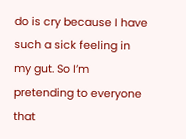do is cry because I have such a sick feeling in my gut. So I’m pretending to everyone that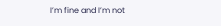I’m fine and I’m not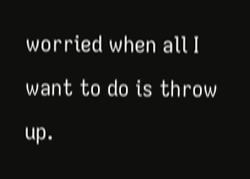worried when all I want to do is throw up.